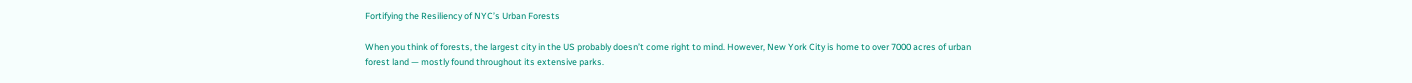Fortifying the Resiliency of NYC’s Urban Forests

When you think of forests, the largest city in the US probably doesn’t come right to mind. However, New York City is home to over 7000 acres of urban forest land — mostly found throughout its extensive parks.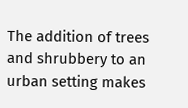The addition of trees and shrubbery to an urban setting makes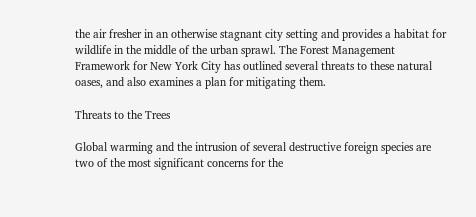the air fresher in an otherwise stagnant city setting and provides a habitat for wildlife in the middle of the urban sprawl. The Forest Management Framework for New York City has outlined several threats to these natural oases, and also examines a plan for mitigating them.

Threats to the Trees

Global warming and the intrusion of several destructive foreign species are two of the most significant concerns for the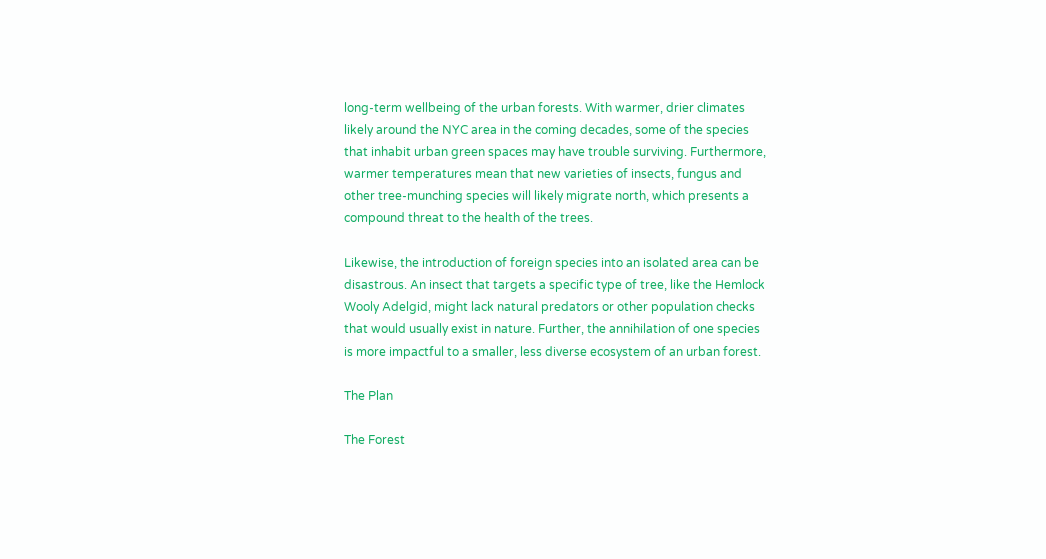long-term wellbeing of the urban forests. With warmer, drier climates likely around the NYC area in the coming decades, some of the species that inhabit urban green spaces may have trouble surviving. Furthermore, warmer temperatures mean that new varieties of insects, fungus and other tree-munching species will likely migrate north, which presents a compound threat to the health of the trees.

Likewise, the introduction of foreign species into an isolated area can be disastrous. An insect that targets a specific type of tree, like the Hemlock Wooly Adelgid, might lack natural predators or other population checks that would usually exist in nature. Further, the annihilation of one species is more impactful to a smaller, less diverse ecosystem of an urban forest.

The Plan

The Forest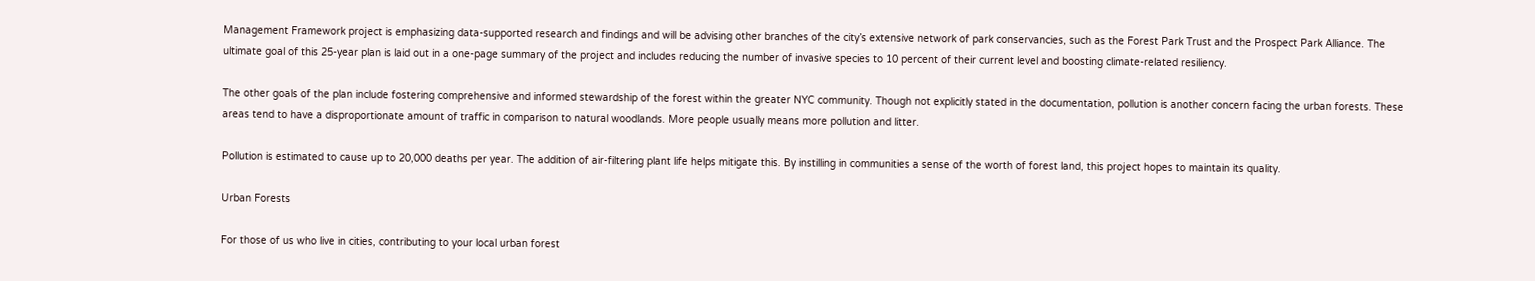Management Framework project is emphasizing data-supported research and findings and will be advising other branches of the city’s extensive network of park conservancies, such as the Forest Park Trust and the Prospect Park Alliance. The ultimate goal of this 25-year plan is laid out in a one-page summary of the project and includes reducing the number of invasive species to 10 percent of their current level and boosting climate-related resiliency.

The other goals of the plan include fostering comprehensive and informed stewardship of the forest within the greater NYC community. Though not explicitly stated in the documentation, pollution is another concern facing the urban forests. These areas tend to have a disproportionate amount of traffic in comparison to natural woodlands. More people usually means more pollution and litter.

Pollution is estimated to cause up to 20,000 deaths per year. The addition of air-filtering plant life helps mitigate this. By instilling in communities a sense of the worth of forest land, this project hopes to maintain its quality.

Urban Forests

For those of us who live in cities, contributing to your local urban forest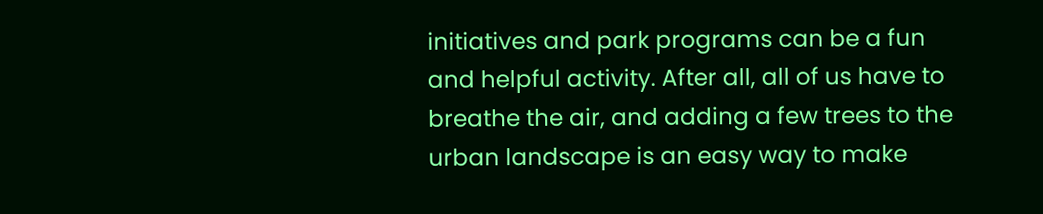initiatives and park programs can be a fun and helpful activity. After all, all of us have to breathe the air, and adding a few trees to the urban landscape is an easy way to make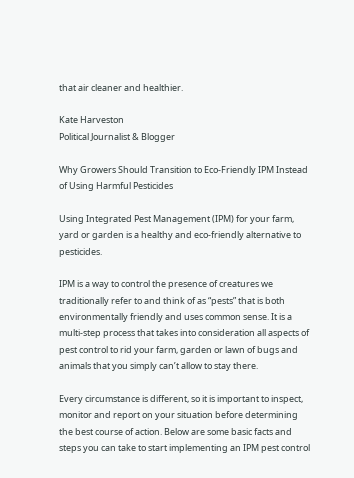that air cleaner and healthier.

Kate Harveston
Political Journalist & Blogger

Why Growers Should Transition to Eco-Friendly IPM Instead of Using Harmful Pesticides

Using Integrated Pest Management (IPM) for your farm, yard or garden is a healthy and eco-friendly alternative to pesticides.

IPM is a way to control the presence of creatures we traditionally refer to and think of as “pests” that is both environmentally friendly and uses common sense. It is a multi-step process that takes into consideration all aspects of pest control to rid your farm, garden or lawn of bugs and animals that you simply can’t allow to stay there.

Every circumstance is different, so it is important to inspect, monitor and report on your situation before determining the best course of action. Below are some basic facts and steps you can take to start implementing an IPM pest control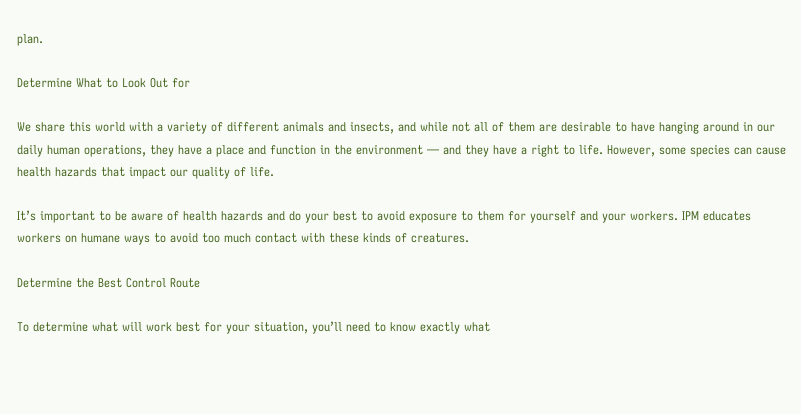plan.

Determine What to Look Out for

We share this world with a variety of different animals and insects, and while not all of them are desirable to have hanging around in our daily human operations, they have a place and function in the environment — and they have a right to life. However, some species can cause health hazards that impact our quality of life.

It’s important to be aware of health hazards and do your best to avoid exposure to them for yourself and your workers. IPM educates workers on humane ways to avoid too much contact with these kinds of creatures.

Determine the Best Control Route

To determine what will work best for your situation, you’ll need to know exactly what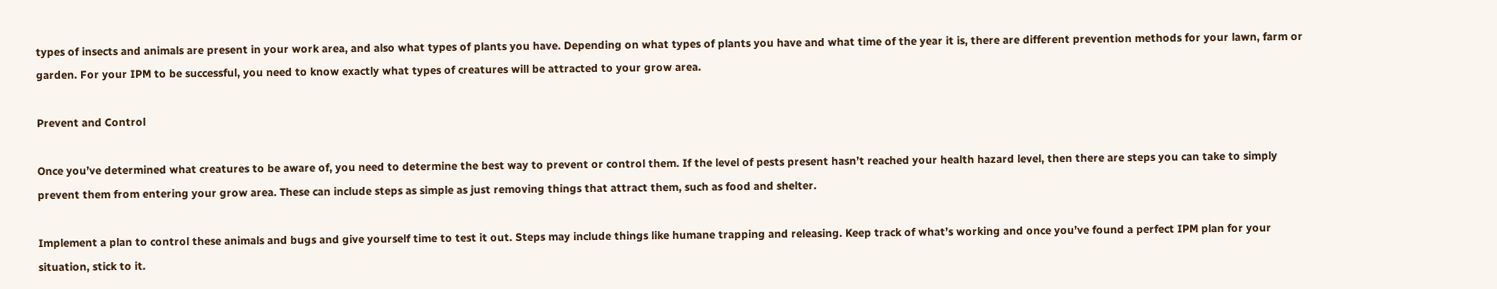types of insects and animals are present in your work area, and also what types of plants you have. Depending on what types of plants you have and what time of the year it is, there are different prevention methods for your lawn, farm or garden. For your IPM to be successful, you need to know exactly what types of creatures will be attracted to your grow area.

Prevent and Control

Once you’ve determined what creatures to be aware of, you need to determine the best way to prevent or control them. If the level of pests present hasn’t reached your health hazard level, then there are steps you can take to simply prevent them from entering your grow area. These can include steps as simple as just removing things that attract them, such as food and shelter.

Implement a plan to control these animals and bugs and give yourself time to test it out. Steps may include things like humane trapping and releasing. Keep track of what’s working and once you’ve found a perfect IPM plan for your situation, stick to it.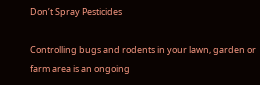Don’t Spray Pesticides

Controlling bugs and rodents in your lawn, garden or farm area is an ongoing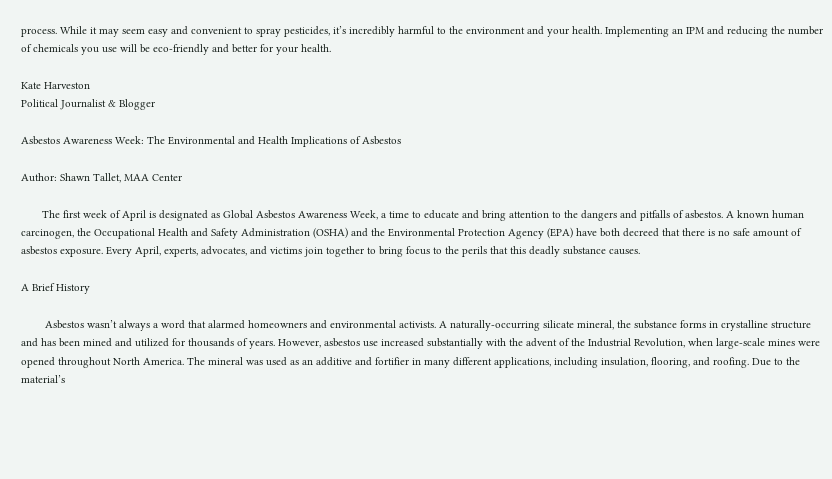process. While it may seem easy and convenient to spray pesticides, it’s incredibly harmful to the environment and your health. Implementing an IPM and reducing the number of chemicals you use will be eco-friendly and better for your health.

Kate Harveston
Political Journalist & Blogger

Asbestos Awareness Week: The Environmental and Health Implications of Asbestos

Author: Shawn Tallet, MAA Center

       The first week of April is designated as Global Asbestos Awareness Week, a time to educate and bring attention to the dangers and pitfalls of asbestos. A known human carcinogen, the Occupational Health and Safety Administration (OSHA) and the Environmental Protection Agency (EPA) have both decreed that there is no safe amount of asbestos exposure. Every April, experts, advocates, and victims join together to bring focus to the perils that this deadly substance causes.

A Brief History

        Asbestos wasn’t always a word that alarmed homeowners and environmental activists. A naturally-occurring silicate mineral, the substance forms in crystalline structure and has been mined and utilized for thousands of years. However, asbestos use increased substantially with the advent of the Industrial Revolution, when large-scale mines were opened throughout North America. The mineral was used as an additive and fortifier in many different applications, including insulation, flooring, and roofing. Due to the material’s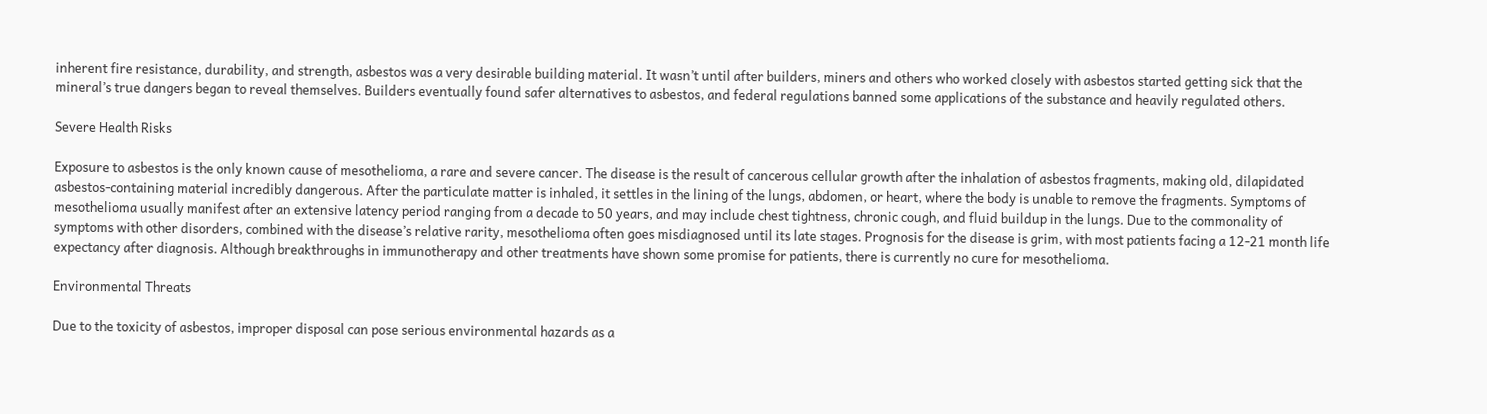inherent fire resistance, durability, and strength, asbestos was a very desirable building material. It wasn’t until after builders, miners and others who worked closely with asbestos started getting sick that the mineral’s true dangers began to reveal themselves. Builders eventually found safer alternatives to asbestos, and federal regulations banned some applications of the substance and heavily regulated others.

Severe Health Risks

Exposure to asbestos is the only known cause of mesothelioma, a rare and severe cancer. The disease is the result of cancerous cellular growth after the inhalation of asbestos fragments, making old, dilapidated asbestos-containing material incredibly dangerous. After the particulate matter is inhaled, it settles in the lining of the lungs, abdomen, or heart, where the body is unable to remove the fragments. Symptoms of mesothelioma usually manifest after an extensive latency period ranging from a decade to 50 years, and may include chest tightness, chronic cough, and fluid buildup in the lungs. Due to the commonality of symptoms with other disorders, combined with the disease’s relative rarity, mesothelioma often goes misdiagnosed until its late stages. Prognosis for the disease is grim, with most patients facing a 12-21 month life expectancy after diagnosis. Although breakthroughs in immunotherapy and other treatments have shown some promise for patients, there is currently no cure for mesothelioma.

Environmental Threats

Due to the toxicity of asbestos, improper disposal can pose serious environmental hazards as a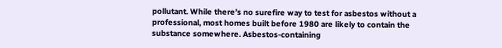pollutant. While there’s no surefire way to test for asbestos without a professional, most homes built before 1980 are likely to contain the substance somewhere. Asbestos-containing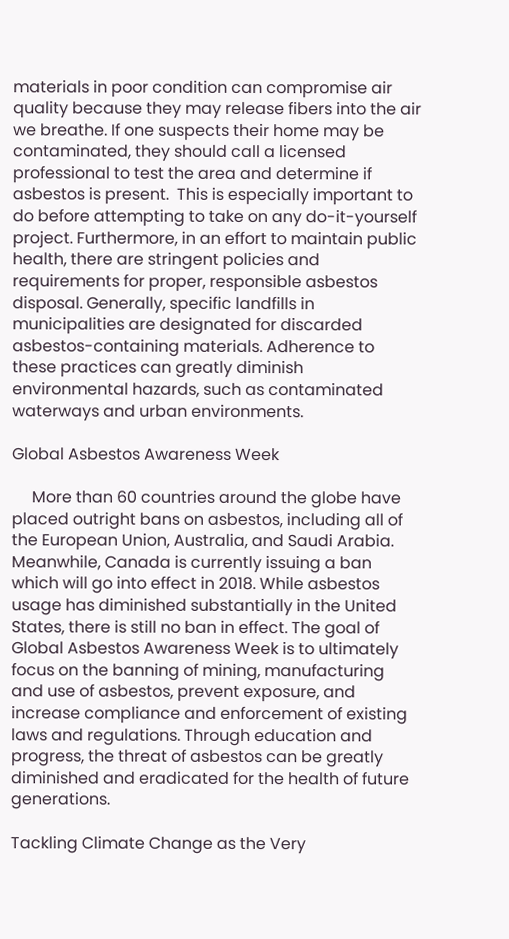materials in poor condition can compromise air quality because they may release fibers into the air we breathe. If one suspects their home may be contaminated, they should call a licensed professional to test the area and determine if asbestos is present.  This is especially important to do before attempting to take on any do-it-yourself project. Furthermore, in an effort to maintain public health, there are stringent policies and requirements for proper, responsible asbestos disposal. Generally, specific landfills in municipalities are designated for discarded asbestos-containing materials. Adherence to these practices can greatly diminish environmental hazards, such as contaminated waterways and urban environments.

Global Asbestos Awareness Week

     More than 60 countries around the globe have placed outright bans on asbestos, including all of the European Union, Australia, and Saudi Arabia. Meanwhile, Canada is currently issuing a ban which will go into effect in 2018. While asbestos usage has diminished substantially in the United States, there is still no ban in effect. The goal of Global Asbestos Awareness Week is to ultimately focus on the banning of mining, manufacturing and use of asbestos, prevent exposure, and increase compliance and enforcement of existing laws and regulations. Through education and progress, the threat of asbestos can be greatly diminished and eradicated for the health of future generations.

Tackling Climate Change as the Very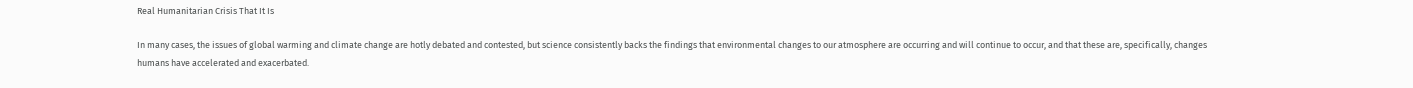Real Humanitarian Crisis That It Is

In many cases, the issues of global warming and climate change are hotly debated and contested, but science consistently backs the findings that environmental changes to our atmosphere are occurring and will continue to occur, and that these are, specifically, changes humans have accelerated and exacerbated.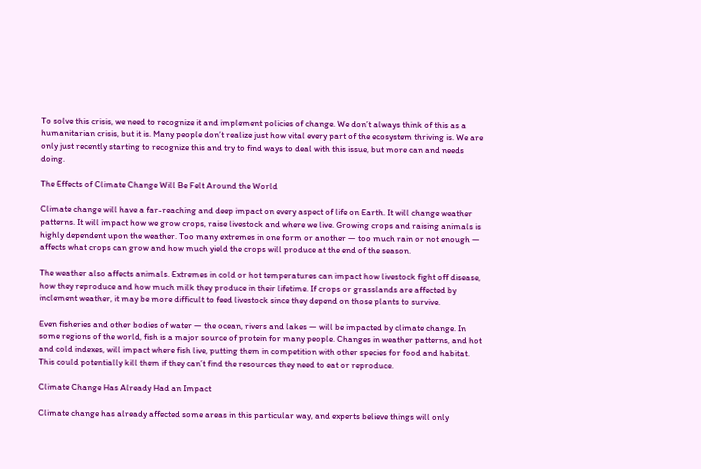To solve this crisis, we need to recognize it and implement policies of change. We don’t always think of this as a humanitarian crisis, but it is. Many people don’t realize just how vital every part of the ecosystem thriving is. We are only just recently starting to recognize this and try to find ways to deal with this issue, but more can and needs doing.

The Effects of Climate Change Will Be Felt Around the World

Climate change will have a far-reaching and deep impact on every aspect of life on Earth. It will change weather patterns. It will impact how we grow crops, raise livestock and where we live. Growing crops and raising animals is highly dependent upon the weather. Too many extremes in one form or another — too much rain or not enough — affects what crops can grow and how much yield the crops will produce at the end of the season.

The weather also affects animals. Extremes in cold or hot temperatures can impact how livestock fight off disease, how they reproduce and how much milk they produce in their lifetime. If crops or grasslands are affected by inclement weather, it may be more difficult to feed livestock since they depend on those plants to survive.

Even fisheries and other bodies of water — the ocean, rivers and lakes — will be impacted by climate change. In some regions of the world, fish is a major source of protein for many people. Changes in weather patterns, and hot and cold indexes, will impact where fish live, putting them in competition with other species for food and habitat. This could potentially kill them if they can’t find the resources they need to eat or reproduce.

Climate Change Has Already Had an Impact

Climate change has already affected some areas in this particular way, and experts believe things will only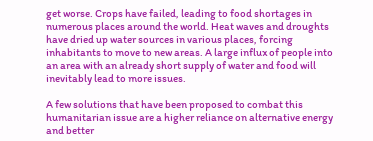get worse. Crops have failed, leading to food shortages in numerous places around the world. Heat waves and droughts have dried up water sources in various places, forcing inhabitants to move to new areas. A large influx of people into an area with an already short supply of water and food will inevitably lead to more issues.

A few solutions that have been proposed to combat this humanitarian issue are a higher reliance on alternative energy and better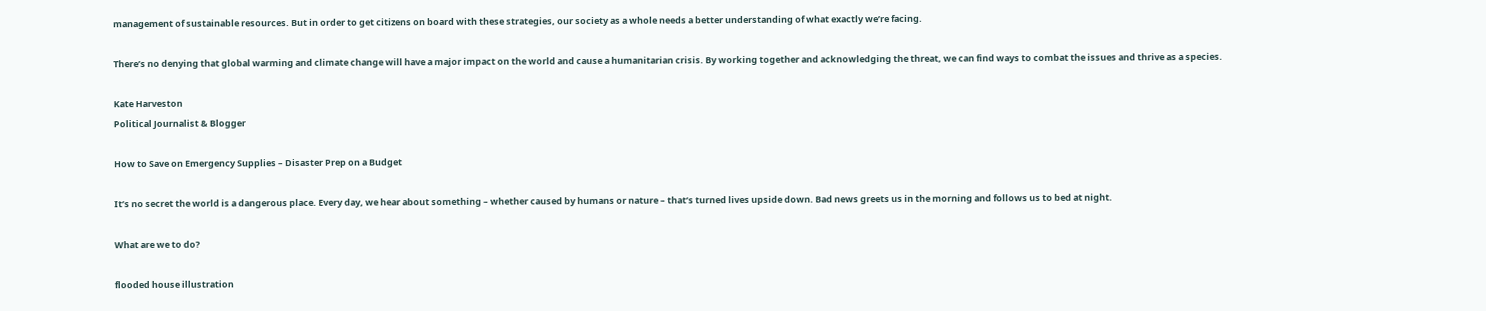management of sustainable resources. But in order to get citizens on board with these strategies, our society as a whole needs a better understanding of what exactly we’re facing.

There’s no denying that global warming and climate change will have a major impact on the world and cause a humanitarian crisis. By working together and acknowledging the threat, we can find ways to combat the issues and thrive as a species.

Kate Harveston
Political Journalist & Blogger

How to Save on Emergency Supplies – Disaster Prep on a Budget

It’s no secret the world is a dangerous place. Every day, we hear about something – whether caused by humans or nature – that’s turned lives upside down. Bad news greets us in the morning and follows us to bed at night.

What are we to do?

flooded house illustration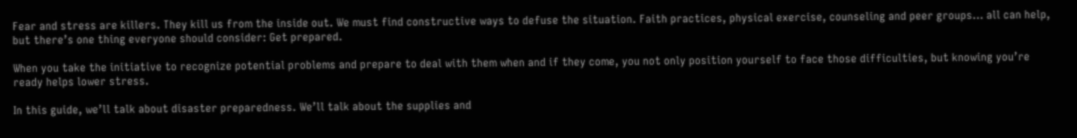Fear and stress are killers. They kill us from the inside out. We must find constructive ways to defuse the situation. Faith practices, physical exercise, counseling and peer groups… all can help, but there’s one thing everyone should consider: Get prepared.

When you take the initiative to recognize potential problems and prepare to deal with them when and if they come, you not only position yourself to face those difficulties, but knowing you’re ready helps lower stress.

In this guide, we’ll talk about disaster preparedness. We’ll talk about the supplies and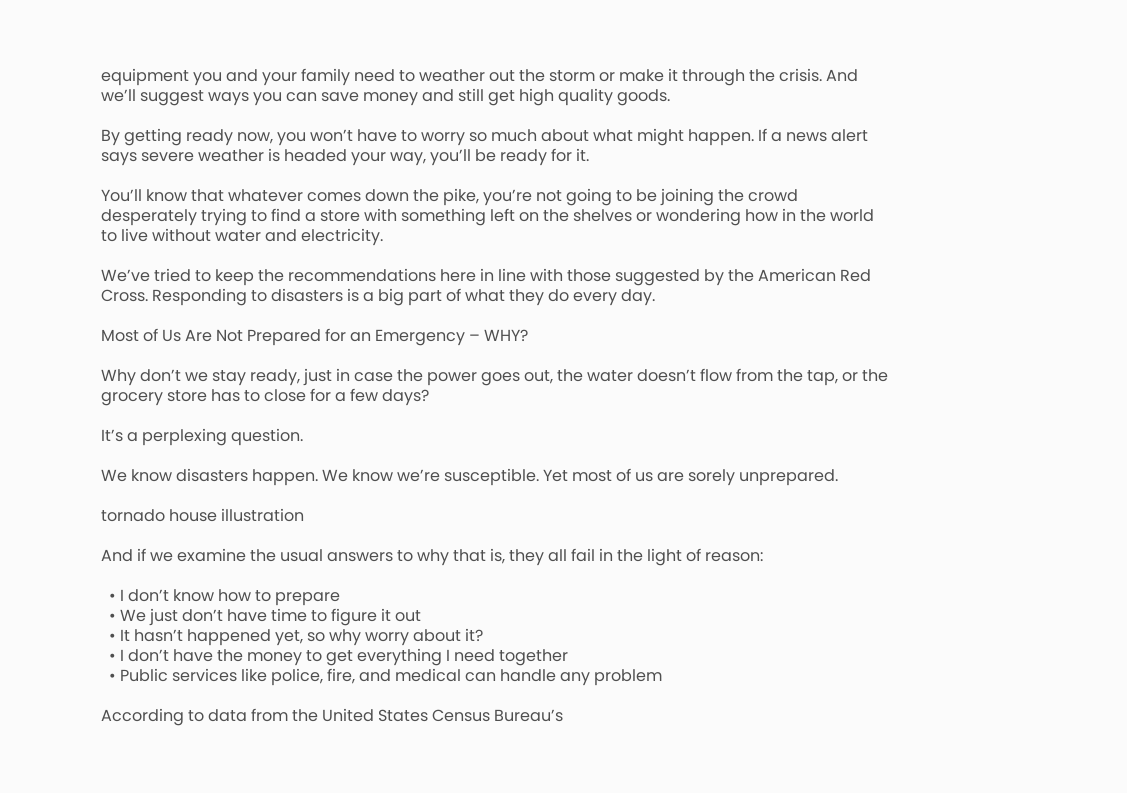equipment you and your family need to weather out the storm or make it through the crisis. And we’ll suggest ways you can save money and still get high quality goods.

By getting ready now, you won’t have to worry so much about what might happen. If a news alert says severe weather is headed your way, you’ll be ready for it.

You’ll know that whatever comes down the pike, you’re not going to be joining the crowd desperately trying to find a store with something left on the shelves or wondering how in the world to live without water and electricity.

We’ve tried to keep the recommendations here in line with those suggested by the American Red Cross. Responding to disasters is a big part of what they do every day.

Most of Us Are Not Prepared for an Emergency – WHY?

Why don’t we stay ready, just in case the power goes out, the water doesn’t flow from the tap, or the grocery store has to close for a few days?

It’s a perplexing question.

We know disasters happen. We know we’re susceptible. Yet most of us are sorely unprepared.

tornado house illustration

And if we examine the usual answers to why that is, they all fail in the light of reason:

  • I don’t know how to prepare
  • We just don’t have time to figure it out
  • It hasn’t happened yet, so why worry about it?
  • I don’t have the money to get everything I need together
  • Public services like police, fire, and medical can handle any problem

According to data from the United States Census Bureau’s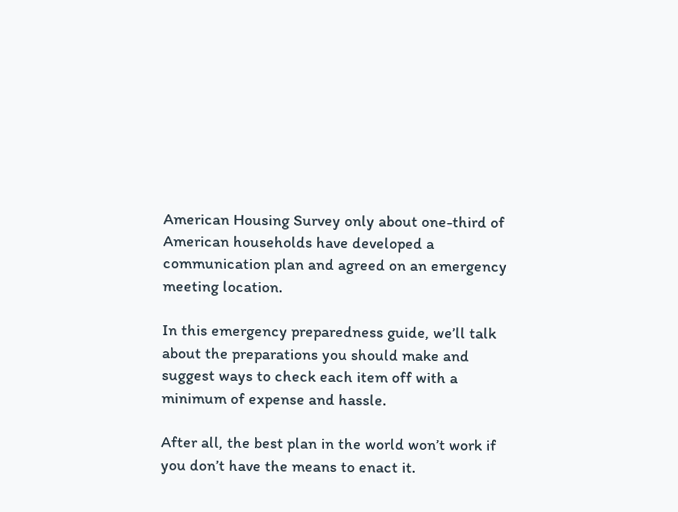American Housing Survey only about one-third of American households have developed a communication plan and agreed on an emergency meeting location.

In this emergency preparedness guide, we’ll talk about the preparations you should make and suggest ways to check each item off with a minimum of expense and hassle.

After all, the best plan in the world won’t work if you don’t have the means to enact it.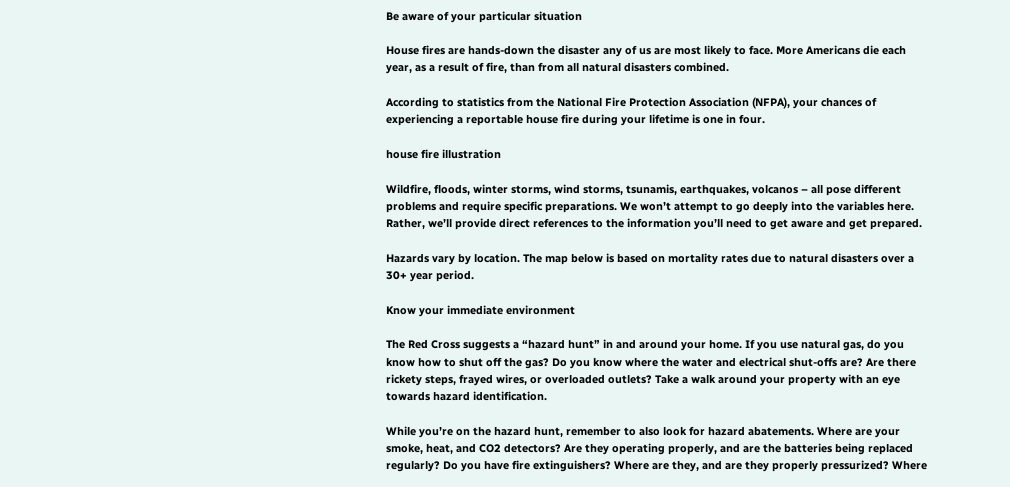Be aware of your particular situation

House fires are hands-down the disaster any of us are most likely to face. More Americans die each year, as a result of fire, than from all natural disasters combined.

According to statistics from the National Fire Protection Association (NFPA), your chances of experiencing a reportable house fire during your lifetime is one in four.

house fire illustration

Wildfire, floods, winter storms, wind storms, tsunamis, earthquakes, volcanos – all pose different problems and require specific preparations. We won’t attempt to go deeply into the variables here. Rather, we’ll provide direct references to the information you’ll need to get aware and get prepared.

Hazards vary by location. The map below is based on mortality rates due to natural disasters over a 30+ year period.

Know your immediate environment

The Red Cross suggests a “hazard hunt” in and around your home. If you use natural gas, do you know how to shut off the gas? Do you know where the water and electrical shut-offs are? Are there rickety steps, frayed wires, or overloaded outlets? Take a walk around your property with an eye towards hazard identification.

While you’re on the hazard hunt, remember to also look for hazard abatements. Where are your smoke, heat, and CO2 detectors? Are they operating properly, and are the batteries being replaced regularly? Do you have fire extinguishers? Where are they, and are they properly pressurized? Where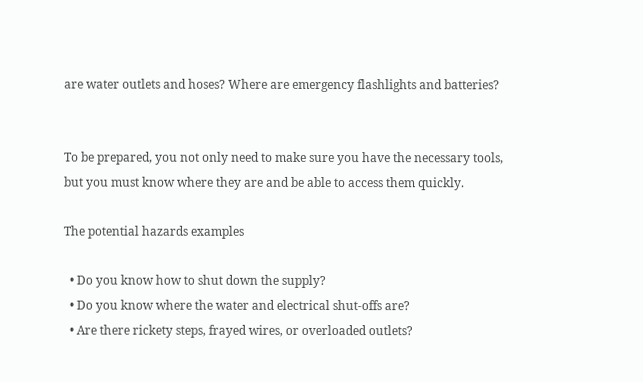are water outlets and hoses? Where are emergency flashlights and batteries?


To be prepared, you not only need to make sure you have the necessary tools, but you must know where they are and be able to access them quickly.

The potential hazards examples

  • Do you know how to shut down the supply?
  • Do you know where the water and electrical shut-offs are?
  • Are there rickety steps, frayed wires, or overloaded outlets?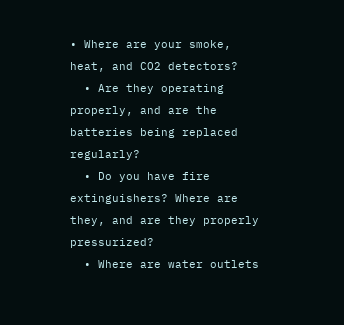• Where are your smoke, heat, and CO2 detectors?
  • Are they operating properly, and are the batteries being replaced regularly?
  • Do you have fire extinguishers? Where are they, and are they properly pressurized?
  • Where are water outlets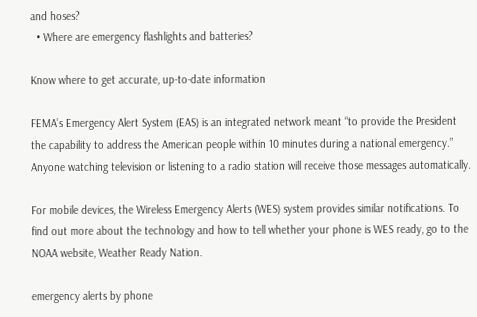and hoses?
  • Where are emergency flashlights and batteries?

Know where to get accurate, up-to-date information

FEMA’s Emergency Alert System (EAS) is an integrated network meant “to provide the President the capability to address the American people within 10 minutes during a national emergency.” Anyone watching television or listening to a radio station will receive those messages automatically.

For mobile devices, the Wireless Emergency Alerts (WES) system provides similar notifications. To find out more about the technology and how to tell whether your phone is WES ready, go to the NOAA website, Weather Ready Nation.

emergency alerts by phone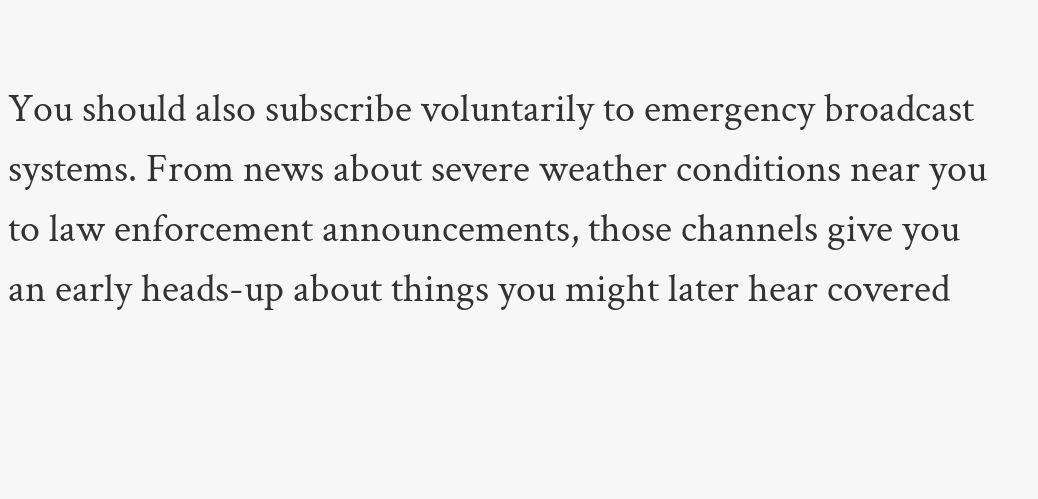You should also subscribe voluntarily to emergency broadcast systems. From news about severe weather conditions near you to law enforcement announcements, those channels give you an early heads-up about things you might later hear covered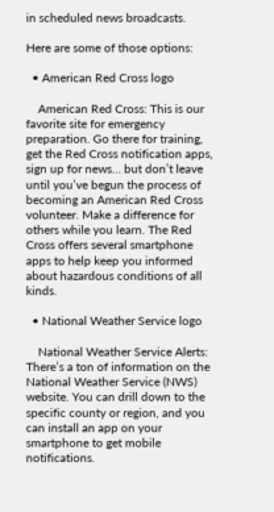in scheduled news broadcasts.

Here are some of those options:

  • American Red Cross logo

    American Red Cross: This is our favorite site for emergency preparation. Go there for training, get the Red Cross notification apps, sign up for news… but don’t leave until you’ve begun the process of becoming an American Red Cross volunteer. Make a difference for others while you learn. The Red Cross offers several smartphone apps to help keep you informed about hazardous conditions of all kinds.

  • National Weather Service logo

    National Weather Service Alerts: There’s a ton of information on the National Weather Service (NWS) website. You can drill down to the specific county or region, and you can install an app on your smartphone to get mobile notifications.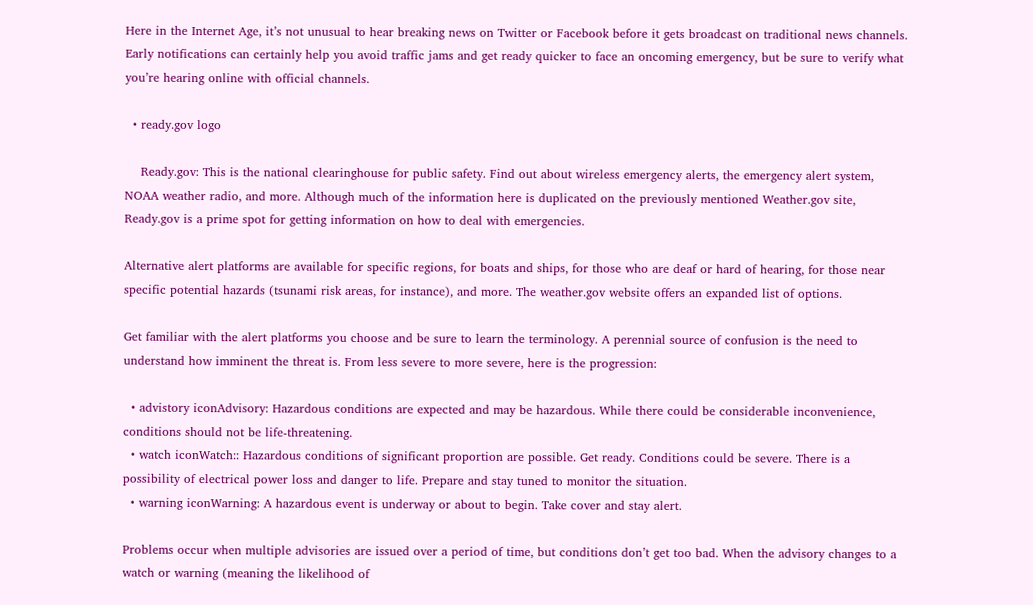Here in the Internet Age, it’s not unusual to hear breaking news on Twitter or Facebook before it gets broadcast on traditional news channels. Early notifications can certainly help you avoid traffic jams and get ready quicker to face an oncoming emergency, but be sure to verify what you’re hearing online with official channels.

  • ready.gov logo

    Ready.gov: This is the national clearinghouse for public safety. Find out about wireless emergency alerts, the emergency alert system, NOAA weather radio, and more. Although much of the information here is duplicated on the previously mentioned Weather.gov site, Ready.gov is a prime spot for getting information on how to deal with emergencies.

Alternative alert platforms are available for specific regions, for boats and ships, for those who are deaf or hard of hearing, for those near specific potential hazards (tsunami risk areas, for instance), and more. The weather.gov website offers an expanded list of options.

Get familiar with the alert platforms you choose and be sure to learn the terminology. A perennial source of confusion is the need to understand how imminent the threat is. From less severe to more severe, here is the progression:

  • advistory iconAdvisory: Hazardous conditions are expected and may be hazardous. While there could be considerable inconvenience, conditions should not be life-threatening.
  • watch iconWatch:: Hazardous conditions of significant proportion are possible. Get ready. Conditions could be severe. There is a possibility of electrical power loss and danger to life. Prepare and stay tuned to monitor the situation.
  • warning iconWarning: A hazardous event is underway or about to begin. Take cover and stay alert.

Problems occur when multiple advisories are issued over a period of time, but conditions don’t get too bad. When the advisory changes to a watch or warning (meaning the likelihood of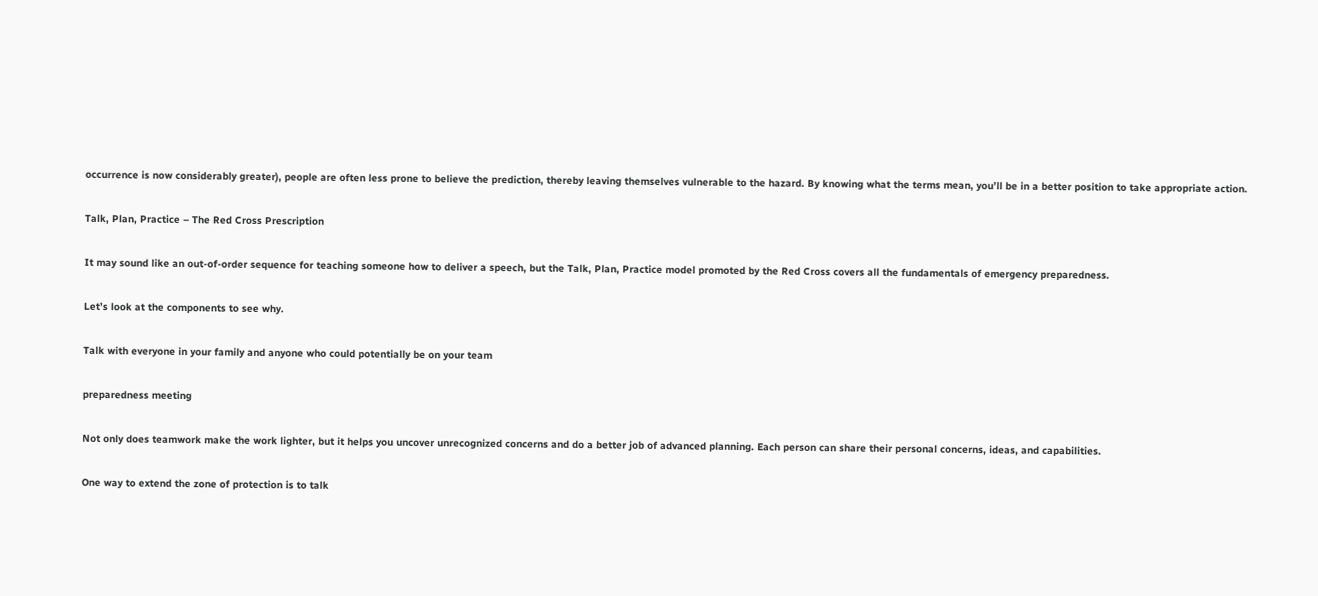occurrence is now considerably greater), people are often less prone to believe the prediction, thereby leaving themselves vulnerable to the hazard. By knowing what the terms mean, you’ll be in a better position to take appropriate action.

Talk, Plan, Practice – The Red Cross Prescription

It may sound like an out-of-order sequence for teaching someone how to deliver a speech, but the Talk, Plan, Practice model promoted by the Red Cross covers all the fundamentals of emergency preparedness.

Let’s look at the components to see why.

Talk with everyone in your family and anyone who could potentially be on your team

preparedness meeting

Not only does teamwork make the work lighter, but it helps you uncover unrecognized concerns and do a better job of advanced planning. Each person can share their personal concerns, ideas, and capabilities.

One way to extend the zone of protection is to talk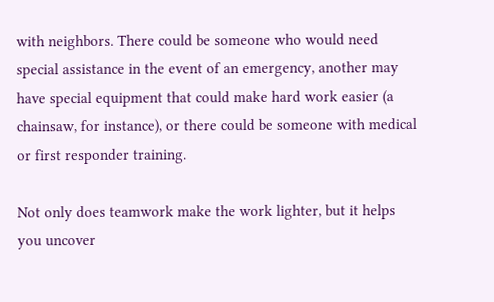with neighbors. There could be someone who would need special assistance in the event of an emergency, another may have special equipment that could make hard work easier (a chainsaw, for instance), or there could be someone with medical or first responder training.

Not only does teamwork make the work lighter, but it helps you uncover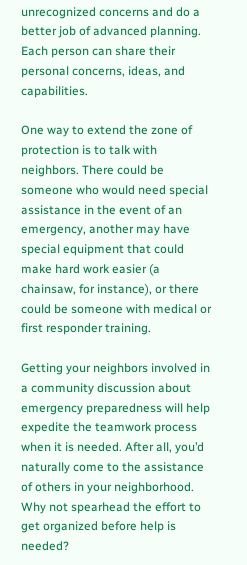unrecognized concerns and do a better job of advanced planning. Each person can share their personal concerns, ideas, and capabilities.

One way to extend the zone of protection is to talk with neighbors. There could be someone who would need special assistance in the event of an emergency, another may have special equipment that could make hard work easier (a chainsaw, for instance), or there could be someone with medical or first responder training.

Getting your neighbors involved in a community discussion about emergency preparedness will help expedite the teamwork process when it is needed. After all, you’d naturally come to the assistance of others in your neighborhood. Why not spearhead the effort to get organized before help is needed?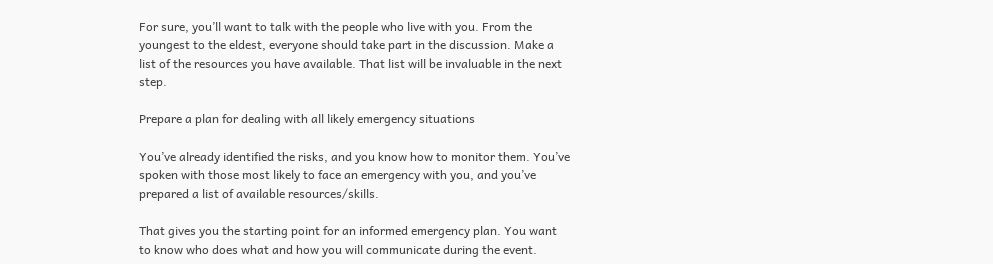For sure, you’ll want to talk with the people who live with you. From the youngest to the eldest, everyone should take part in the discussion. Make a list of the resources you have available. That list will be invaluable in the next step.

Prepare a plan for dealing with all likely emergency situations

You’ve already identified the risks, and you know how to monitor them. You’ve spoken with those most likely to face an emergency with you, and you’ve prepared a list of available resources/skills.

That gives you the starting point for an informed emergency plan. You want to know who does what and how you will communicate during the event.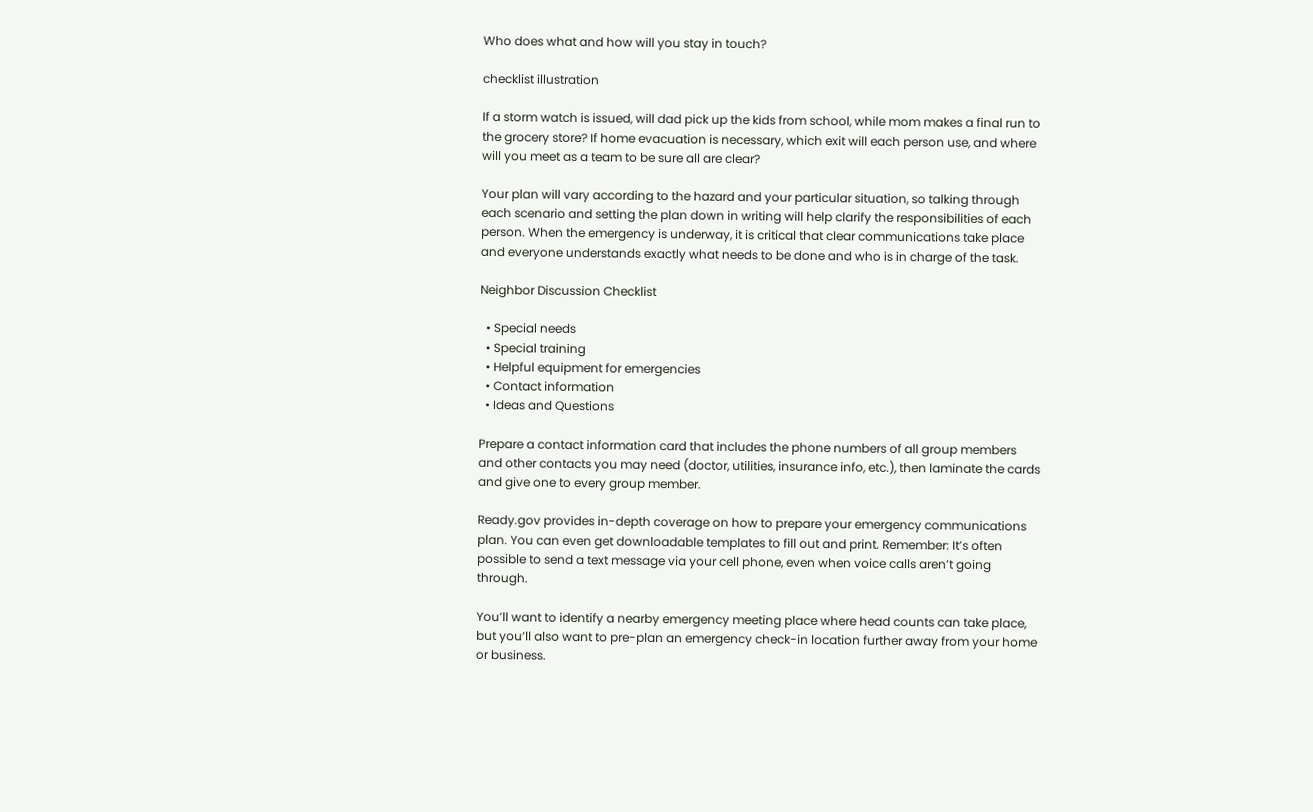Who does what and how will you stay in touch?

checklist illustration

If a storm watch is issued, will dad pick up the kids from school, while mom makes a final run to the grocery store? If home evacuation is necessary, which exit will each person use, and where will you meet as a team to be sure all are clear?

Your plan will vary according to the hazard and your particular situation, so talking through each scenario and setting the plan down in writing will help clarify the responsibilities of each person. When the emergency is underway, it is critical that clear communications take place and everyone understands exactly what needs to be done and who is in charge of the task.

Neighbor Discussion Checklist

  • Special needs
  • Special training
  • Helpful equipment for emergencies
  • Contact information
  • Ideas and Questions

Prepare a contact information card that includes the phone numbers of all group members and other contacts you may need (doctor, utilities, insurance info, etc.), then laminate the cards and give one to every group member.

Ready.gov provides in-depth coverage on how to prepare your emergency communications plan. You can even get downloadable templates to fill out and print. Remember: It’s often possible to send a text message via your cell phone, even when voice calls aren’t going through.

You’ll want to identify a nearby emergency meeting place where head counts can take place, but you’ll also want to pre-plan an emergency check-in location further away from your home or business.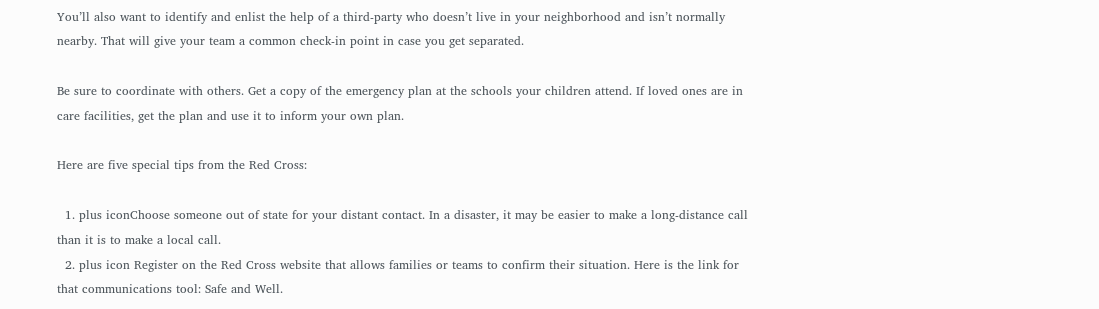You’ll also want to identify and enlist the help of a third-party who doesn’t live in your neighborhood and isn’t normally nearby. That will give your team a common check-in point in case you get separated.

Be sure to coordinate with others. Get a copy of the emergency plan at the schools your children attend. If loved ones are in care facilities, get the plan and use it to inform your own plan.

Here are five special tips from the Red Cross:

  1. plus iconChoose someone out of state for your distant contact. In a disaster, it may be easier to make a long-distance call than it is to make a local call.
  2. plus icon Register on the Red Cross website that allows families or teams to confirm their situation. Here is the link for that communications tool: Safe and Well.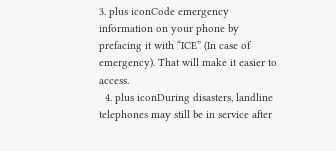3. plus iconCode emergency information on your phone by prefacing it with “ICE” (In case of emergency). That will make it easier to access.
  4. plus iconDuring disasters, landline telephones may still be in service after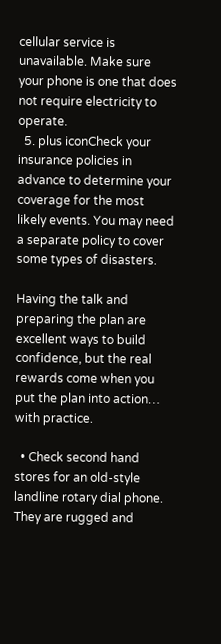cellular service is unavailable. Make sure your phone is one that does not require electricity to operate.
  5. plus iconCheck your insurance policies in advance to determine your coverage for the most likely events. You may need a separate policy to cover some types of disasters.

Having the talk and preparing the plan are excellent ways to build confidence, but the real rewards come when you put the plan into action… with practice.

  • Check second hand stores for an old-style landline rotary dial phone. They are rugged and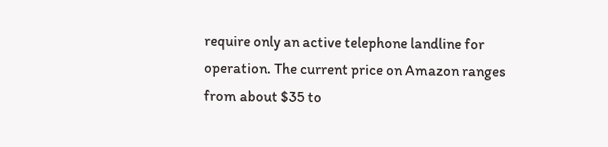require only an active telephone landline for operation. The current price on Amazon ranges from about $35 to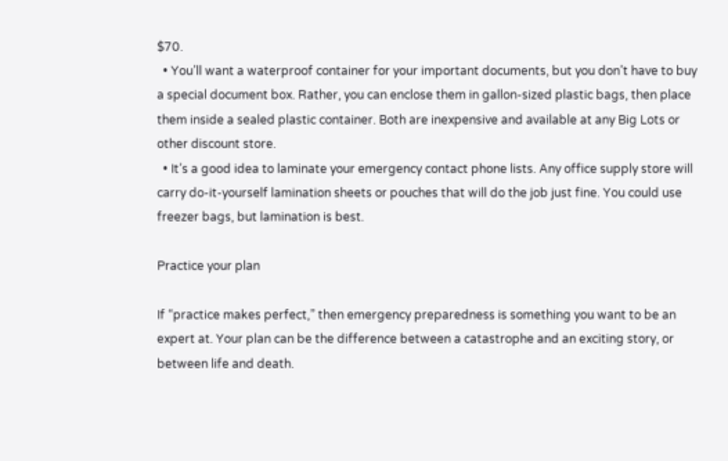$70.
  • You’ll want a waterproof container for your important documents, but you don’t have to buy a special document box. Rather, you can enclose them in gallon-sized plastic bags, then place them inside a sealed plastic container. Both are inexpensive and available at any Big Lots or other discount store.
  • It’s a good idea to laminate your emergency contact phone lists. Any office supply store will carry do-it-yourself lamination sheets or pouches that will do the job just fine. You could use freezer bags, but lamination is best.

Practice your plan

If “practice makes perfect,” then emergency preparedness is something you want to be an expert at. Your plan can be the difference between a catastrophe and an exciting story, or between life and death.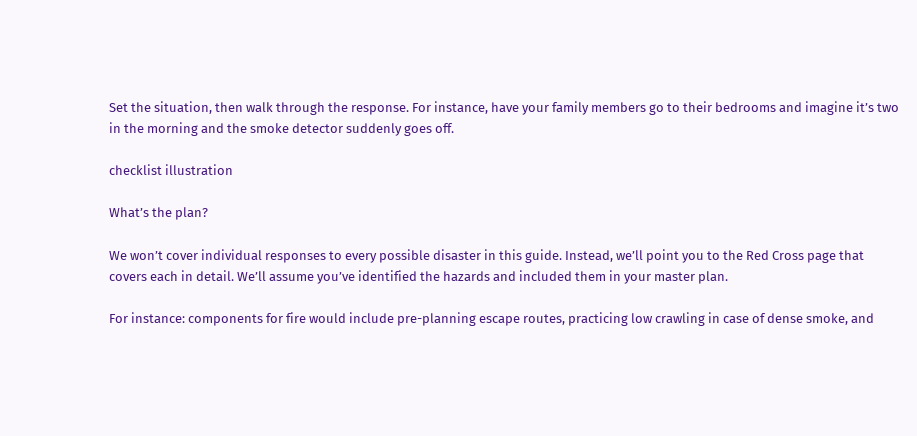Set the situation, then walk through the response. For instance, have your family members go to their bedrooms and imagine it’s two in the morning and the smoke detector suddenly goes off.

checklist illustration

What’s the plan?

We won’t cover individual responses to every possible disaster in this guide. Instead, we’ll point you to the Red Cross page that covers each in detail. We’ll assume you’ve identified the hazards and included them in your master plan.

For instance: components for fire would include pre-planning escape routes, practicing low crawling in case of dense smoke, and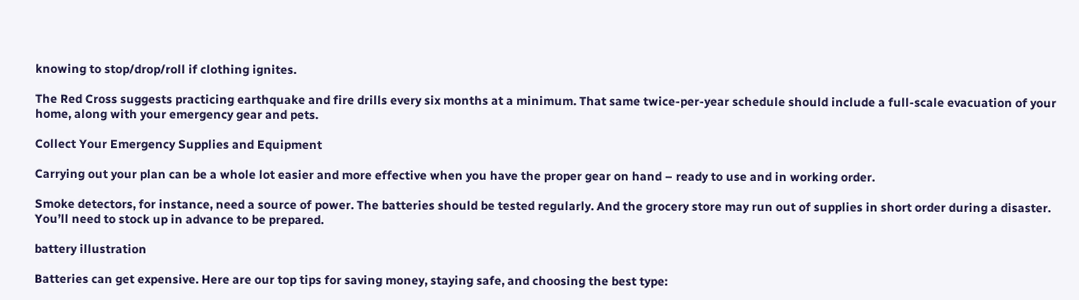knowing to stop/drop/roll if clothing ignites.

The Red Cross suggests practicing earthquake and fire drills every six months at a minimum. That same twice-per-year schedule should include a full-scale evacuation of your home, along with your emergency gear and pets.

Collect Your Emergency Supplies and Equipment

Carrying out your plan can be a whole lot easier and more effective when you have the proper gear on hand – ready to use and in working order.

Smoke detectors, for instance, need a source of power. The batteries should be tested regularly. And the grocery store may run out of supplies in short order during a disaster. You’ll need to stock up in advance to be prepared.

battery illustration

Batteries can get expensive. Here are our top tips for saving money, staying safe, and choosing the best type: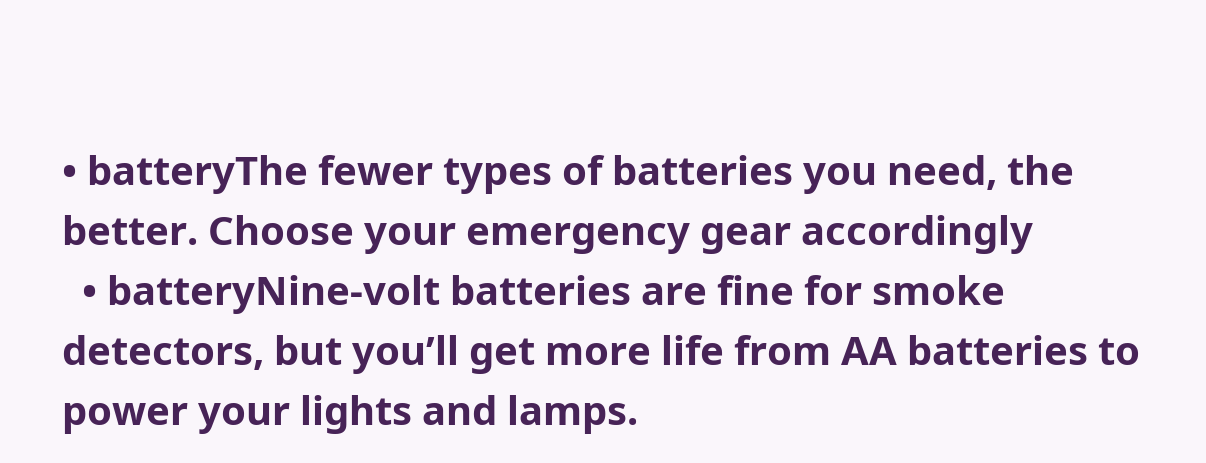• batteryThe fewer types of batteries you need, the better. Choose your emergency gear accordingly
  • batteryNine-volt batteries are fine for smoke detectors, but you’ll get more life from AA batteries to power your lights and lamps.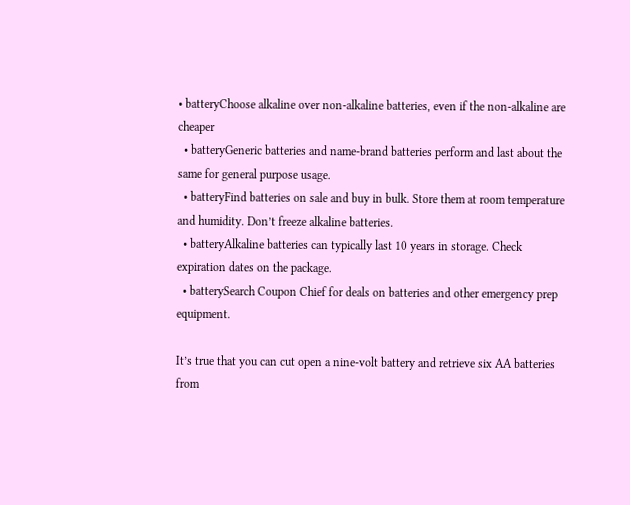• batteryChoose alkaline over non-alkaline batteries, even if the non-alkaline are cheaper
  • batteryGeneric batteries and name-brand batteries perform and last about the same for general purpose usage.
  • batteryFind batteries on sale and buy in bulk. Store them at room temperature and humidity. Don’t freeze alkaline batteries.
  • batteryAlkaline batteries can typically last 10 years in storage. Check expiration dates on the package.
  • batterySearch Coupon Chief for deals on batteries and other emergency prep equipment.

It’s true that you can cut open a nine-volt battery and retrieve six AA batteries from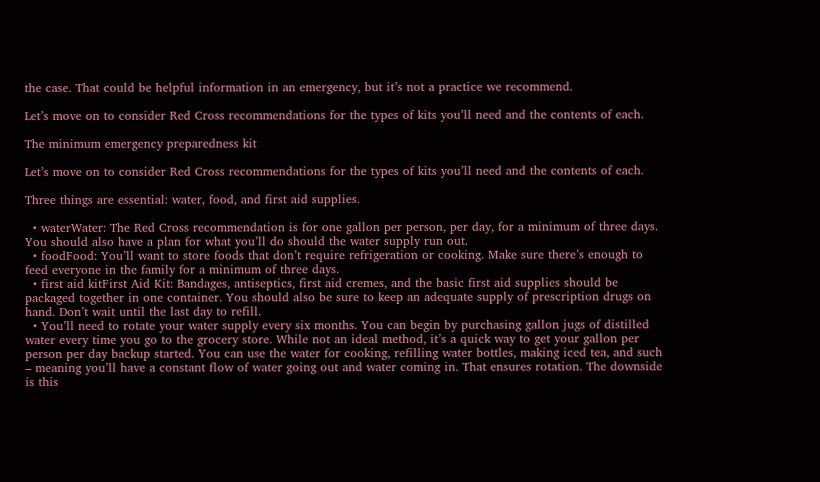the case. That could be helpful information in an emergency, but it’s not a practice we recommend.

Let’s move on to consider Red Cross recommendations for the types of kits you’ll need and the contents of each.

The minimum emergency preparedness kit

Let’s move on to consider Red Cross recommendations for the types of kits you’ll need and the contents of each.

Three things are essential: water, food, and first aid supplies.

  • waterWater: The Red Cross recommendation is for one gallon per person, per day, for a minimum of three days. You should also have a plan for what you’ll do should the water supply run out.
  • foodFood: You’ll want to store foods that don’t require refrigeration or cooking. Make sure there’s enough to feed everyone in the family for a minimum of three days.
  • first aid kitFirst Aid Kit: Bandages, antiseptics, first aid cremes, and the basic first aid supplies should be packaged together in one container. You should also be sure to keep an adequate supply of prescription drugs on hand. Don’t wait until the last day to refill.
  • You’ll need to rotate your water supply every six months. You can begin by purchasing gallon jugs of distilled water every time you go to the grocery store. While not an ideal method, it’s a quick way to get your gallon per person per day backup started. You can use the water for cooking, refilling water bottles, making iced tea, and such – meaning you’ll have a constant flow of water going out and water coming in. That ensures rotation. The downside is this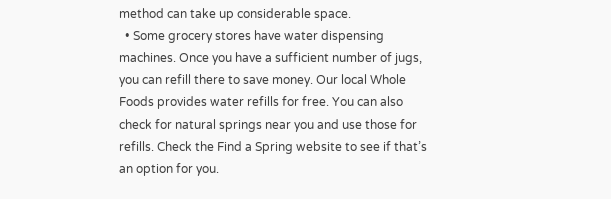method can take up considerable space.
  • Some grocery stores have water dispensing machines. Once you have a sufficient number of jugs, you can refill there to save money. Our local Whole Foods provides water refills for free. You can also check for natural springs near you and use those for refills. Check the Find a Spring website to see if that’s an option for you.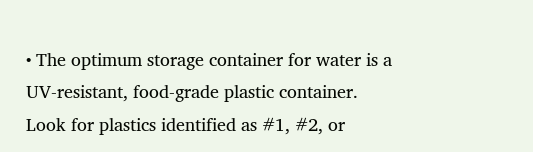• The optimum storage container for water is a UV-resistant, food-grade plastic container. Look for plastics identified as #1, #2, or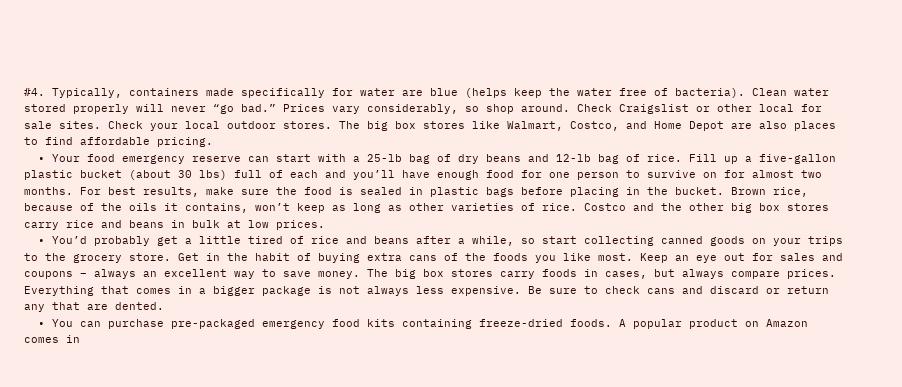#4. Typically, containers made specifically for water are blue (helps keep the water free of bacteria). Clean water stored properly will never “go bad.” Prices vary considerably, so shop around. Check Craigslist or other local for sale sites. Check your local outdoor stores. The big box stores like Walmart, Costco, and Home Depot are also places to find affordable pricing.
  • Your food emergency reserve can start with a 25-lb bag of dry beans and 12-lb bag of rice. Fill up a five-gallon plastic bucket (about 30 lbs) full of each and you’ll have enough food for one person to survive on for almost two months. For best results, make sure the food is sealed in plastic bags before placing in the bucket. Brown rice, because of the oils it contains, won’t keep as long as other varieties of rice. Costco and the other big box stores carry rice and beans in bulk at low prices.
  • You’d probably get a little tired of rice and beans after a while, so start collecting canned goods on your trips to the grocery store. Get in the habit of buying extra cans of the foods you like most. Keep an eye out for sales and coupons – always an excellent way to save money. The big box stores carry foods in cases, but always compare prices. Everything that comes in a bigger package is not always less expensive. Be sure to check cans and discard or return any that are dented.
  • You can purchase pre-packaged emergency food kits containing freeze-dried foods. A popular product on Amazon comes in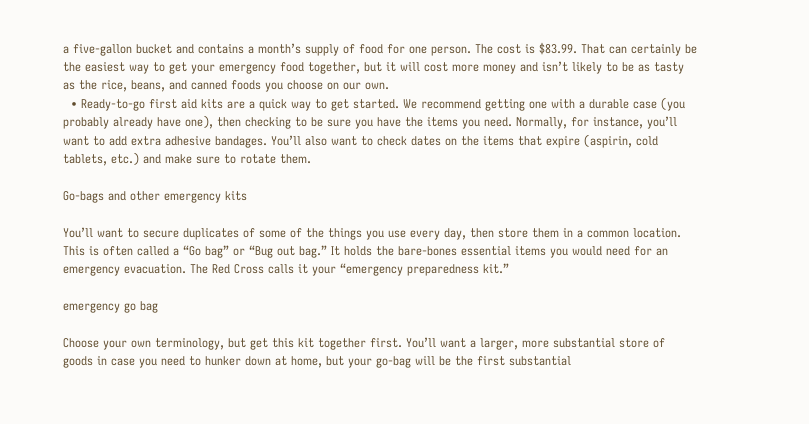a five-gallon bucket and contains a month’s supply of food for one person. The cost is $83.99. That can certainly be the easiest way to get your emergency food together, but it will cost more money and isn’t likely to be as tasty as the rice, beans, and canned foods you choose on our own.
  • Ready-to-go first aid kits are a quick way to get started. We recommend getting one with a durable case (you probably already have one), then checking to be sure you have the items you need. Normally, for instance, you’ll want to add extra adhesive bandages. You’ll also want to check dates on the items that expire (aspirin, cold tablets, etc.) and make sure to rotate them.

Go-bags and other emergency kits

You’ll want to secure duplicates of some of the things you use every day, then store them in a common location. This is often called a “Go bag” or “Bug out bag.” It holds the bare-bones essential items you would need for an emergency evacuation. The Red Cross calls it your “emergency preparedness kit.”

emergency go bag

Choose your own terminology, but get this kit together first. You’ll want a larger, more substantial store of goods in case you need to hunker down at home, but your go-bag will be the first substantial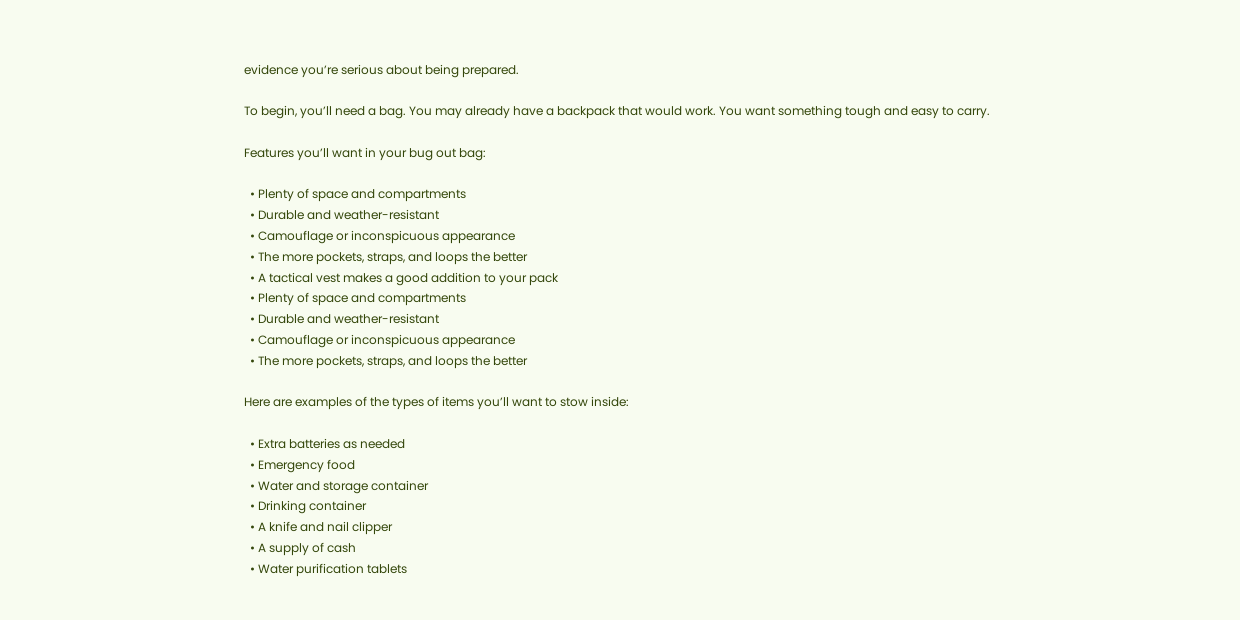evidence you’re serious about being prepared.

To begin, you’ll need a bag. You may already have a backpack that would work. You want something tough and easy to carry.

Features you’ll want in your bug out bag:

  • Plenty of space and compartments
  • Durable and weather-resistant
  • Camouflage or inconspicuous appearance
  • The more pockets, straps, and loops the better
  • A tactical vest makes a good addition to your pack
  • Plenty of space and compartments
  • Durable and weather-resistant
  • Camouflage or inconspicuous appearance
  • The more pockets, straps, and loops the better

Here are examples of the types of items you’ll want to stow inside:

  • Extra batteries as needed
  • Emergency food
  • Water and storage container
  • Drinking container
  • A knife and nail clipper
  • A supply of cash
  • Water purification tablets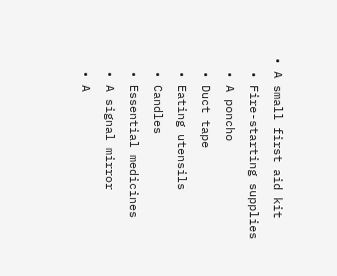• A small first aid kit
  • Fire-starting supplies
  • A poncho
  • Duct tape
  • Eating utensils
  • Candles
  • Essential medicines
  • A signal mirror
  • A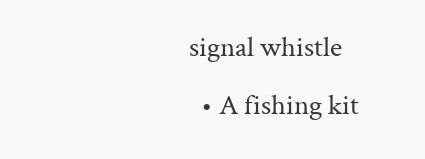signal whistle
  • A fishing kit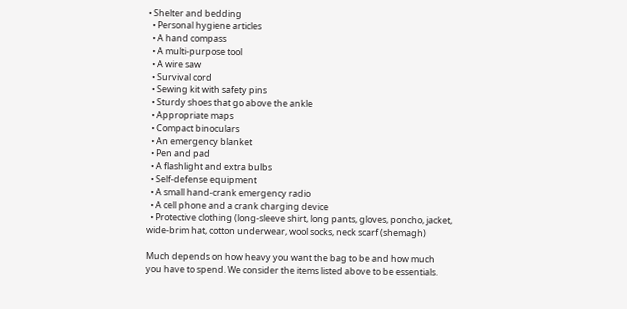• Shelter and bedding
  • Personal hygiene articles
  • A hand compass
  • A multi-purpose tool
  • A wire saw
  • Survival cord
  • Sewing kit with safety pins
  • Sturdy shoes that go above the ankle
  • Appropriate maps
  • Compact binoculars
  • An emergency blanket
  • Pen and pad
  • A flashlight and extra bulbs
  • Self-defense equipment
  • A small hand-crank emergency radio
  • A cell phone and a crank charging device
  • Protective clothing (long-sleeve shirt, long pants, gloves, poncho, jacket, wide-brim hat, cotton underwear, wool socks, neck scarf (shemagh)

Much depends on how heavy you want the bag to be and how much you have to spend. We consider the items listed above to be essentials.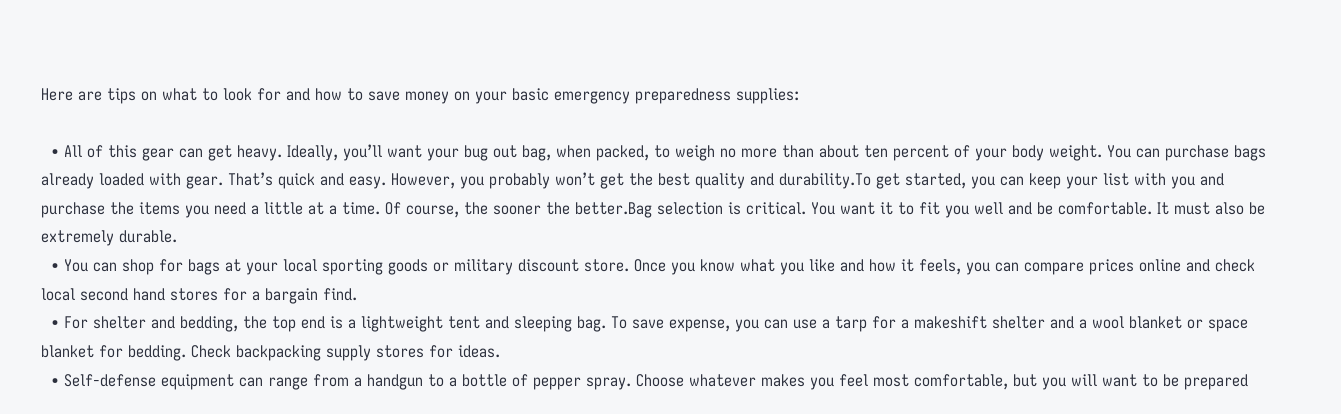Here are tips on what to look for and how to save money on your basic emergency preparedness supplies:

  • All of this gear can get heavy. Ideally, you’ll want your bug out bag, when packed, to weigh no more than about ten percent of your body weight. You can purchase bags already loaded with gear. That’s quick and easy. However, you probably won’t get the best quality and durability.To get started, you can keep your list with you and purchase the items you need a little at a time. Of course, the sooner the better.Bag selection is critical. You want it to fit you well and be comfortable. It must also be extremely durable.
  • You can shop for bags at your local sporting goods or military discount store. Once you know what you like and how it feels, you can compare prices online and check local second hand stores for a bargain find.
  • For shelter and bedding, the top end is a lightweight tent and sleeping bag. To save expense, you can use a tarp for a makeshift shelter and a wool blanket or space blanket for bedding. Check backpacking supply stores for ideas.
  • Self-defense equipment can range from a handgun to a bottle of pepper spray. Choose whatever makes you feel most comfortable, but you will want to be prepared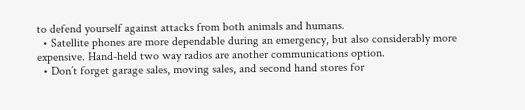to defend yourself against attacks from both animals and humans.
  • Satellite phones are more dependable during an emergency, but also considerably more expensive. Hand-held two way radios are another communications option.
  • Don’t forget garage sales, moving sales, and second hand stores for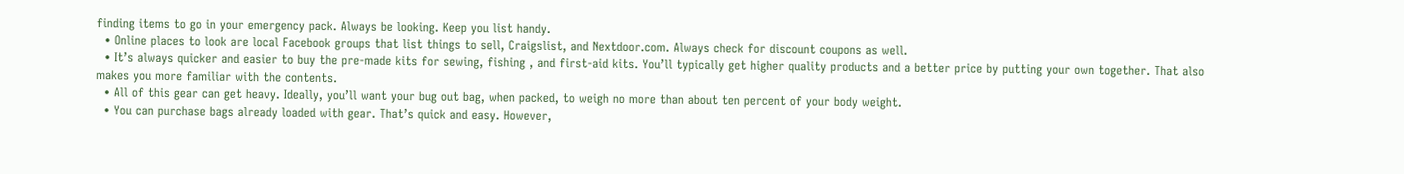finding items to go in your emergency pack. Always be looking. Keep you list handy.
  • Online places to look are local Facebook groups that list things to sell, Craigslist, and Nextdoor.com. Always check for discount coupons as well.
  • It’s always quicker and easier to buy the pre-made kits for sewing, fishing , and first-aid kits. You’ll typically get higher quality products and a better price by putting your own together. That also makes you more familiar with the contents.
  • All of this gear can get heavy. Ideally, you’ll want your bug out bag, when packed, to weigh no more than about ten percent of your body weight.
  • You can purchase bags already loaded with gear. That’s quick and easy. However,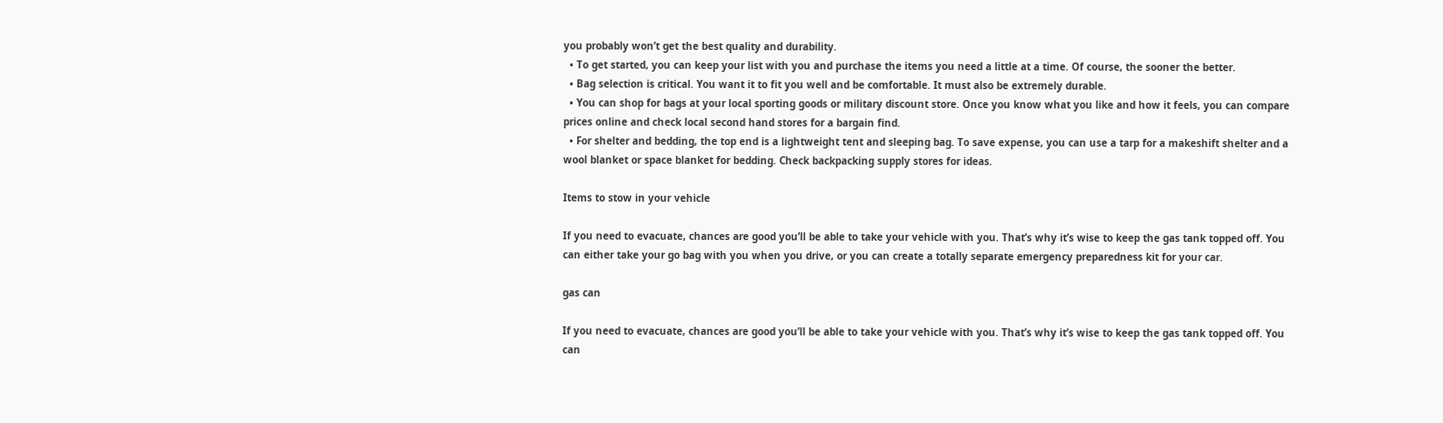you probably won’t get the best quality and durability.
  • To get started, you can keep your list with you and purchase the items you need a little at a time. Of course, the sooner the better.
  • Bag selection is critical. You want it to fit you well and be comfortable. It must also be extremely durable.
  • You can shop for bags at your local sporting goods or military discount store. Once you know what you like and how it feels, you can compare prices online and check local second hand stores for a bargain find.
  • For shelter and bedding, the top end is a lightweight tent and sleeping bag. To save expense, you can use a tarp for a makeshift shelter and a wool blanket or space blanket for bedding. Check backpacking supply stores for ideas.

Items to stow in your vehicle

If you need to evacuate, chances are good you’ll be able to take your vehicle with you. That’s why it’s wise to keep the gas tank topped off. You can either take your go bag with you when you drive, or you can create a totally separate emergency preparedness kit for your car.

gas can

If you need to evacuate, chances are good you’ll be able to take your vehicle with you. That’s why it’s wise to keep the gas tank topped off. You can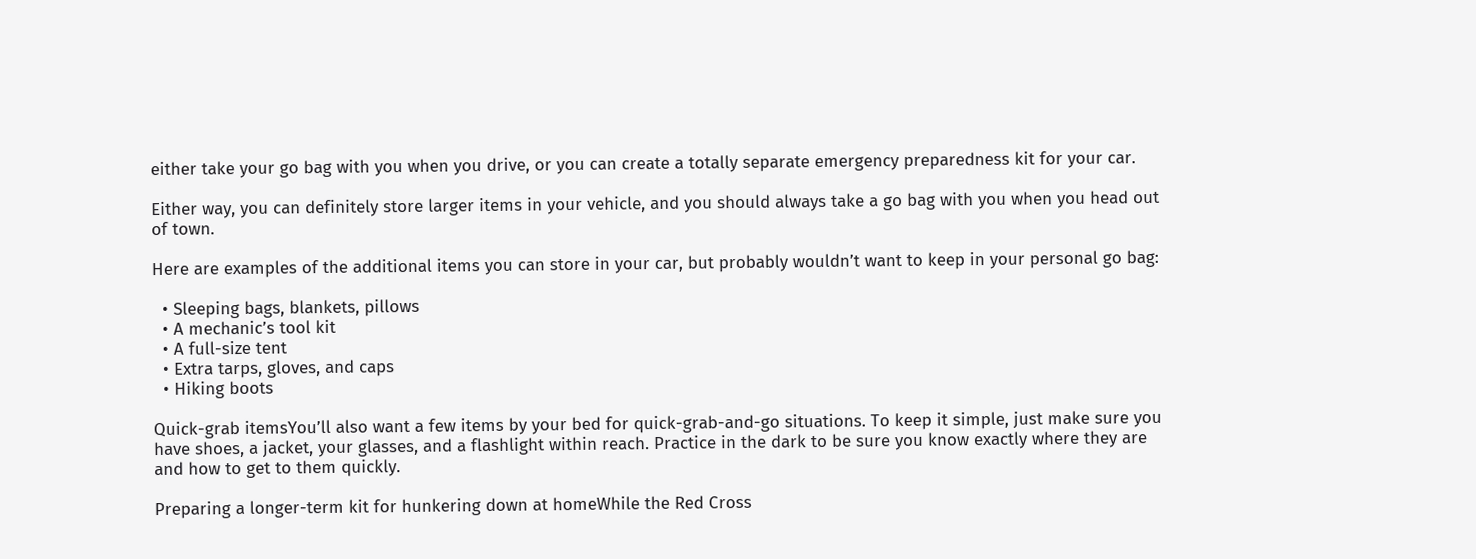either take your go bag with you when you drive, or you can create a totally separate emergency preparedness kit for your car.

Either way, you can definitely store larger items in your vehicle, and you should always take a go bag with you when you head out of town.

Here are examples of the additional items you can store in your car, but probably wouldn’t want to keep in your personal go bag:

  • Sleeping bags, blankets, pillows
  • A mechanic’s tool kit
  • A full-size tent
  • Extra tarps, gloves, and caps
  • Hiking boots

Quick-grab itemsYou’ll also want a few items by your bed for quick-grab-and-go situations. To keep it simple, just make sure you have shoes, a jacket, your glasses, and a flashlight within reach. Practice in the dark to be sure you know exactly where they are and how to get to them quickly.

Preparing a longer-term kit for hunkering down at homeWhile the Red Cross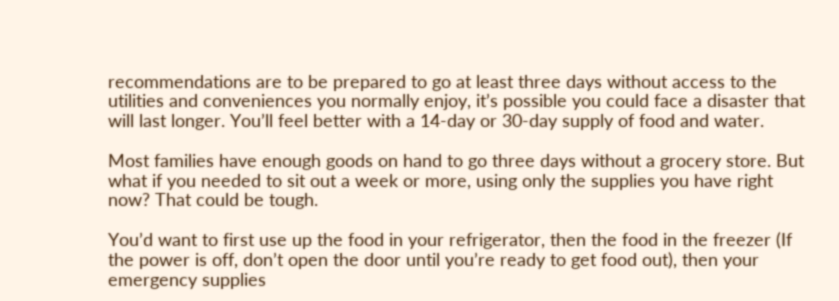recommendations are to be prepared to go at least three days without access to the utilities and conveniences you normally enjoy, it’s possible you could face a disaster that will last longer. You’ll feel better with a 14-day or 30-day supply of food and water.

Most families have enough goods on hand to go three days without a grocery store. But what if you needed to sit out a week or more, using only the supplies you have right now? That could be tough.

You’d want to first use up the food in your refrigerator, then the food in the freezer (If the power is off, don’t open the door until you’re ready to get food out), then your emergency supplies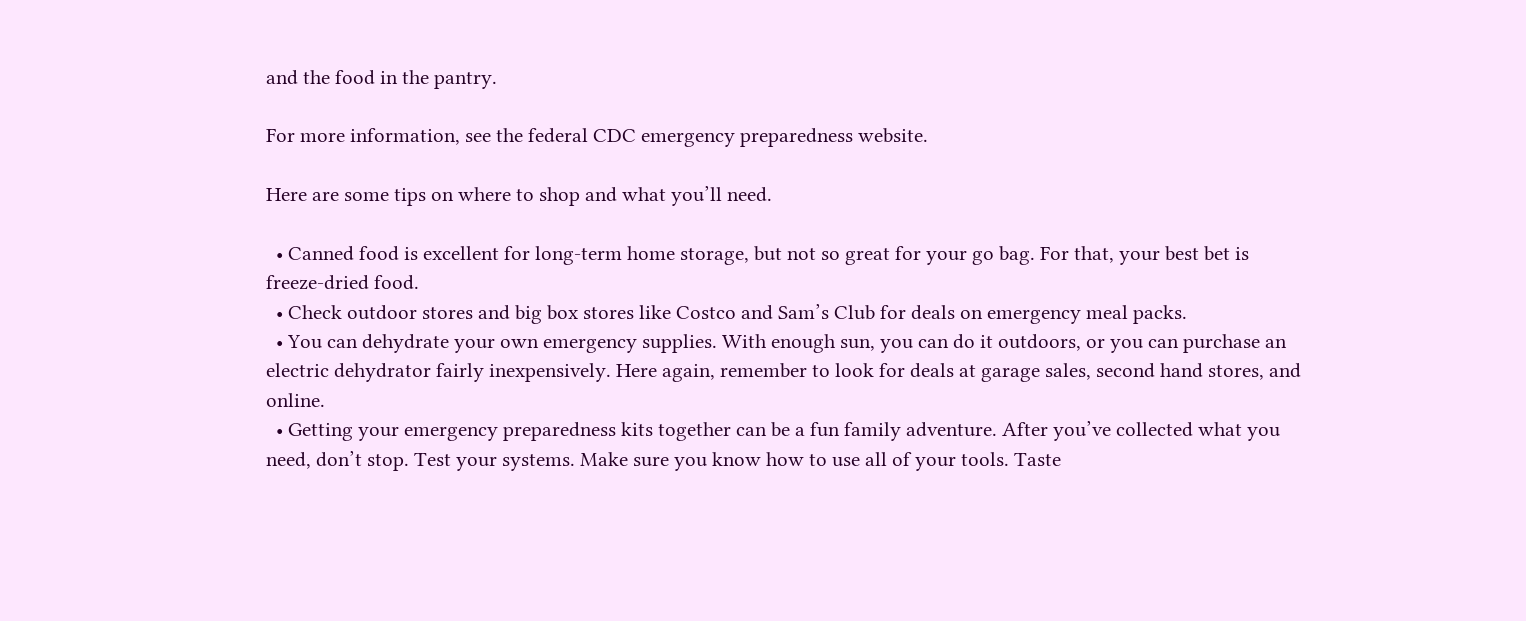and the food in the pantry.

For more information, see the federal CDC emergency preparedness website.

Here are some tips on where to shop and what you’ll need.

  • Canned food is excellent for long-term home storage, but not so great for your go bag. For that, your best bet is freeze-dried food.
  • Check outdoor stores and big box stores like Costco and Sam’s Club for deals on emergency meal packs.
  • You can dehydrate your own emergency supplies. With enough sun, you can do it outdoors, or you can purchase an electric dehydrator fairly inexpensively. Here again, remember to look for deals at garage sales, second hand stores, and online.
  • Getting your emergency preparedness kits together can be a fun family adventure. After you’ve collected what you need, don’t stop. Test your systems. Make sure you know how to use all of your tools. Taste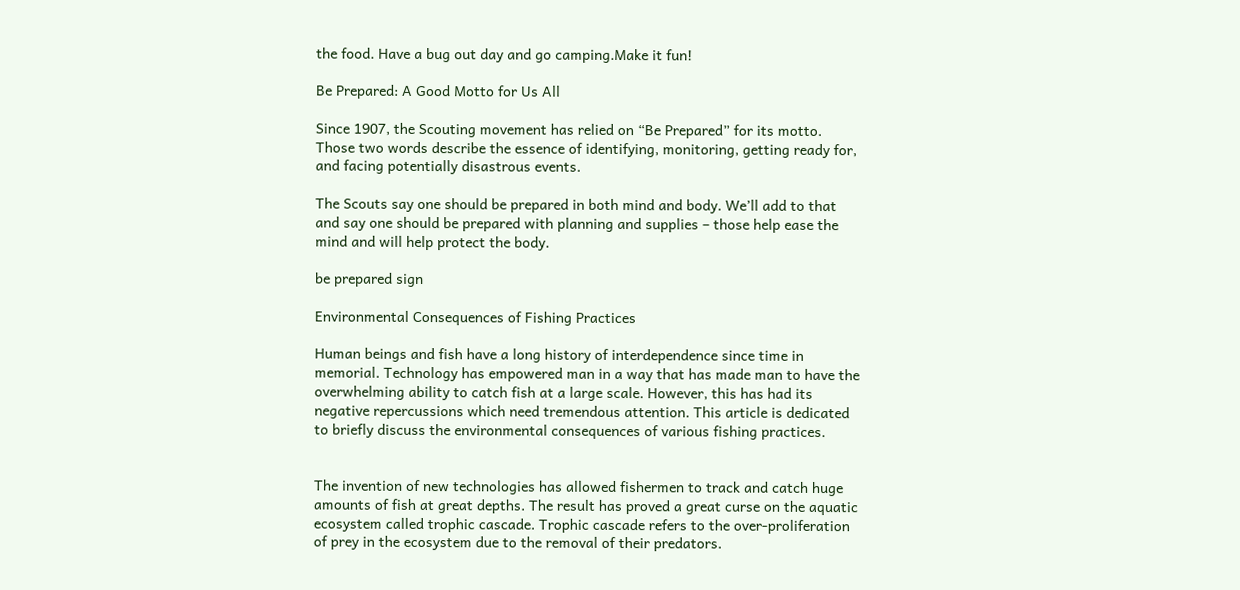the food. Have a bug out day and go camping.Make it fun!

Be Prepared: A Good Motto for Us All

Since 1907, the Scouting movement has relied on “Be Prepared” for its motto. Those two words describe the essence of identifying, monitoring, getting ready for, and facing potentially disastrous events.

The Scouts say one should be prepared in both mind and body. We’ll add to that and say one should be prepared with planning and supplies – those help ease the mind and will help protect the body.

be prepared sign

Environmental Consequences of Fishing Practices

Human beings and fish have a long history of interdependence since time in memorial. Technology has empowered man in a way that has made man to have the overwhelming ability to catch fish at a large scale. However, this has had its negative repercussions which need tremendous attention. This article is dedicated to briefly discuss the environmental consequences of various fishing practices.


The invention of new technologies has allowed fishermen to track and catch huge amounts of fish at great depths. The result has proved a great curse on the aquatic ecosystem called trophic cascade. Trophic cascade refers to the over-proliferation of prey in the ecosystem due to the removal of their predators.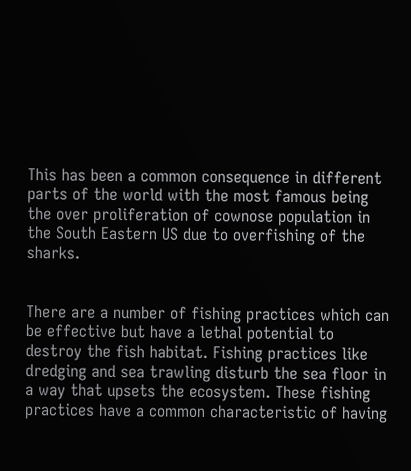This has been a common consequence in different parts of the world with the most famous being the over proliferation of cownose population in the South Eastern US due to overfishing of the sharks.


There are a number of fishing practices which can be effective but have a lethal potential to destroy the fish habitat. Fishing practices like dredging and sea trawling disturb the sea floor in a way that upsets the ecosystem. These fishing practices have a common characteristic of having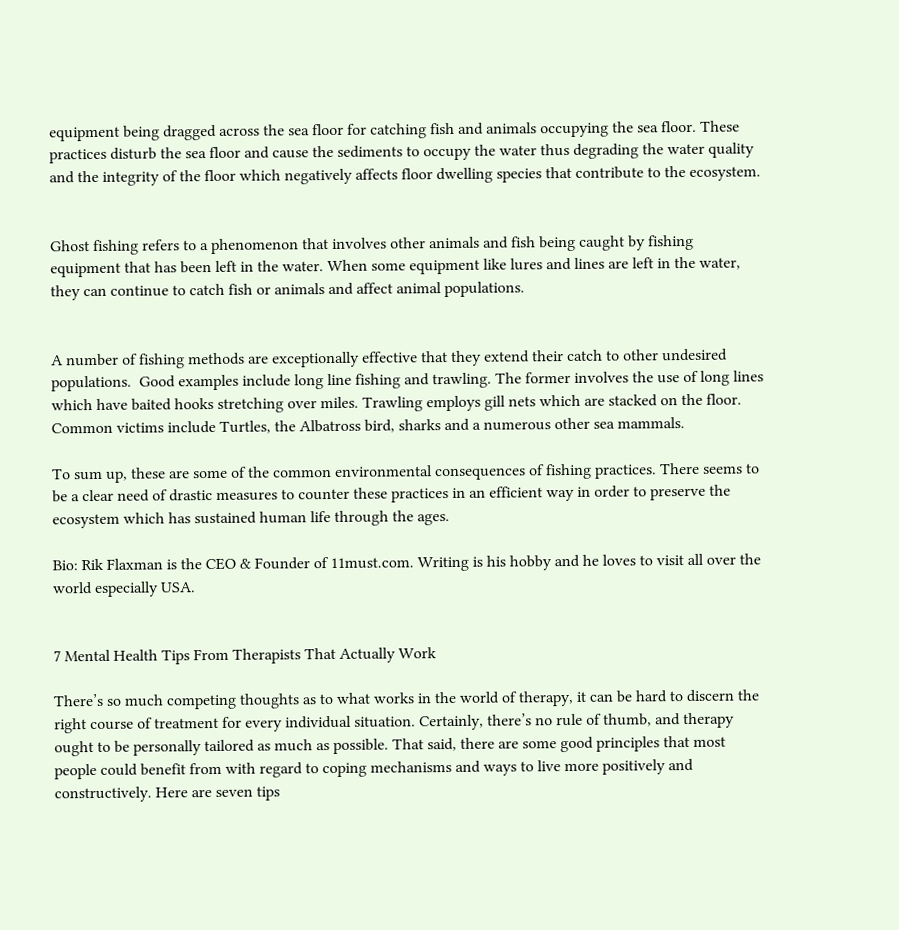equipment being dragged across the sea floor for catching fish and animals occupying the sea floor. These practices disturb the sea floor and cause the sediments to occupy the water thus degrading the water quality and the integrity of the floor which negatively affects floor dwelling species that contribute to the ecosystem.


Ghost fishing refers to a phenomenon that involves other animals and fish being caught by fishing equipment that has been left in the water. When some equipment like lures and lines are left in the water, they can continue to catch fish or animals and affect animal populations.


A number of fishing methods are exceptionally effective that they extend their catch to other undesired populations.  Good examples include long line fishing and trawling. The former involves the use of long lines which have baited hooks stretching over miles. Trawling employs gill nets which are stacked on the floor. Common victims include Turtles, the Albatross bird, sharks and a numerous other sea mammals.

To sum up, these are some of the common environmental consequences of fishing practices. There seems to be a clear need of drastic measures to counter these practices in an efficient way in order to preserve the ecosystem which has sustained human life through the ages.

Bio: Rik Flaxman is the CEO & Founder of 11must.com. Writing is his hobby and he loves to visit all over the world especially USA.


7 Mental Health Tips From Therapists That Actually Work

There’s so much competing thoughts as to what works in the world of therapy, it can be hard to discern the right course of treatment for every individual situation. Certainly, there’s no rule of thumb, and therapy ought to be personally tailored as much as possible. That said, there are some good principles that most people could benefit from with regard to coping mechanisms and ways to live more positively and constructively. Here are seven tips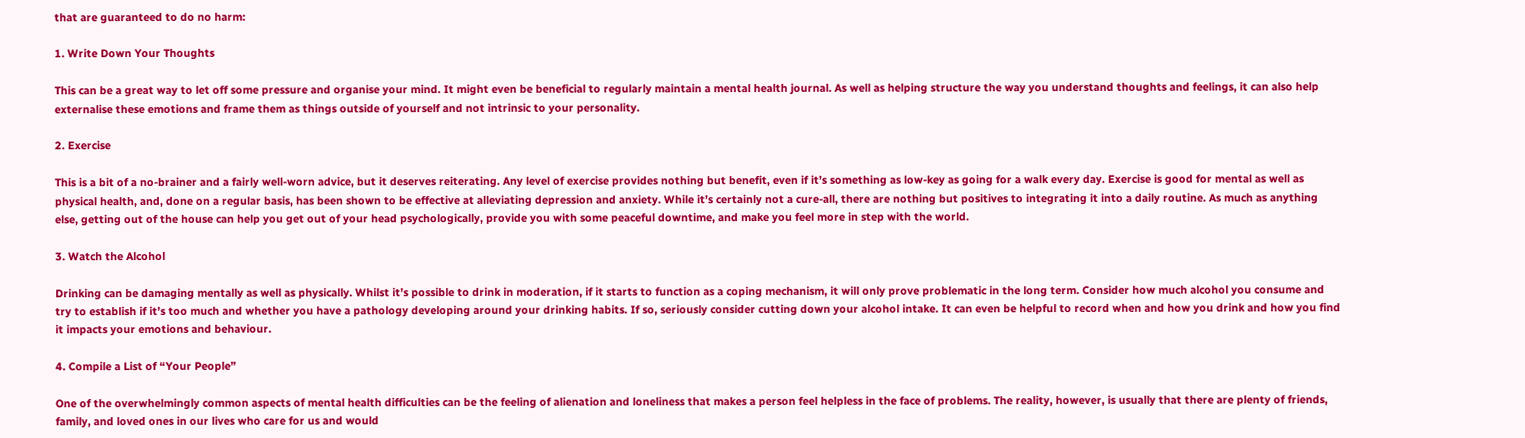that are guaranteed to do no harm:

1. Write Down Your Thoughts

This can be a great way to let off some pressure and organise your mind. It might even be beneficial to regularly maintain a mental health journal. As well as helping structure the way you understand thoughts and feelings, it can also help externalise these emotions and frame them as things outside of yourself and not intrinsic to your personality.

2. Exercise

This is a bit of a no-brainer and a fairly well-worn advice, but it deserves reiterating. Any level of exercise provides nothing but benefit, even if it’s something as low-key as going for a walk every day. Exercise is good for mental as well as physical health, and, done on a regular basis, has been shown to be effective at alleviating depression and anxiety. While it’s certainly not a cure-all, there are nothing but positives to integrating it into a daily routine. As much as anything else, getting out of the house can help you get out of your head psychologically, provide you with some peaceful downtime, and make you feel more in step with the world.

3. Watch the Alcohol

Drinking can be damaging mentally as well as physically. Whilst it’s possible to drink in moderation, if it starts to function as a coping mechanism, it will only prove problematic in the long term. Consider how much alcohol you consume and try to establish if it’s too much and whether you have a pathology developing around your drinking habits. If so, seriously consider cutting down your alcohol intake. It can even be helpful to record when and how you drink and how you find it impacts your emotions and behaviour.

4. Compile a List of “Your People”

One of the overwhelmingly common aspects of mental health difficulties can be the feeling of alienation and loneliness that makes a person feel helpless in the face of problems. The reality, however, is usually that there are plenty of friends, family, and loved ones in our lives who care for us and would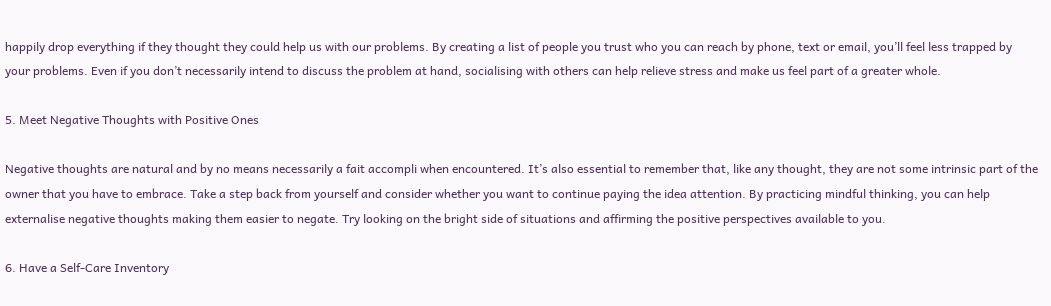happily drop everything if they thought they could help us with our problems. By creating a list of people you trust who you can reach by phone, text or email, you’ll feel less trapped by your problems. Even if you don’t necessarily intend to discuss the problem at hand, socialising with others can help relieve stress and make us feel part of a greater whole.

5. Meet Negative Thoughts with Positive Ones

Negative thoughts are natural and by no means necessarily a fait accompli when encountered. It’s also essential to remember that, like any thought, they are not some intrinsic part of the owner that you have to embrace. Take a step back from yourself and consider whether you want to continue paying the idea attention. By practicing mindful thinking, you can help externalise negative thoughts making them easier to negate. Try looking on the bright side of situations and affirming the positive perspectives available to you.

6. Have a Self-Care Inventory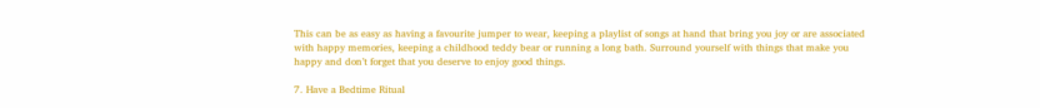This can be as easy as having a favourite jumper to wear, keeping a playlist of songs at hand that bring you joy or are associated with happy memories, keeping a childhood teddy bear or running a long bath. Surround yourself with things that make you happy and don’t forget that you deserve to enjoy good things.

7. Have a Bedtime Ritual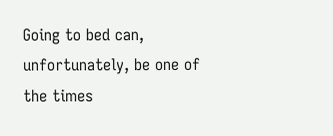Going to bed can, unfortunately, be one of the times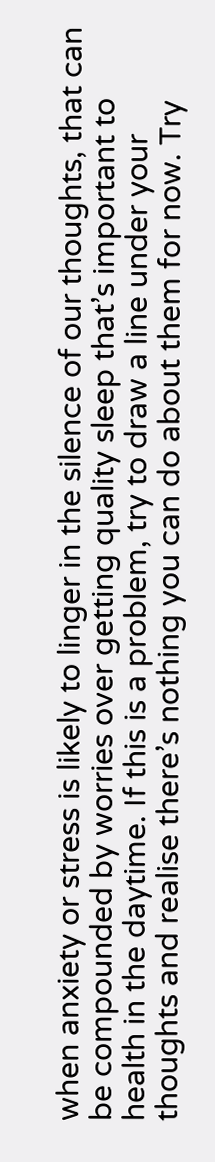when anxiety or stress is likely to linger in the silence of our thoughts, that can be compounded by worries over getting quality sleep that’s important to health in the daytime. If this is a problem, try to draw a line under your thoughts and realise there’s nothing you can do about them for now. Try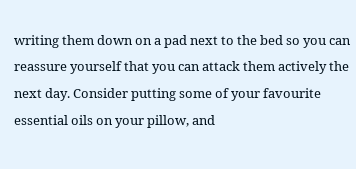writing them down on a pad next to the bed so you can reassure yourself that you can attack them actively the next day. Consider putting some of your favourite essential oils on your pillow, and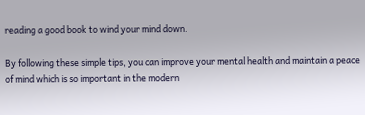reading a good book to wind your mind down.

By following these simple tips, you can improve your mental health and maintain a peace of mind which is so important in the modern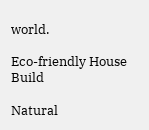world.

Eco-friendly House Build

Natural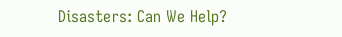Disasters: Can We Help?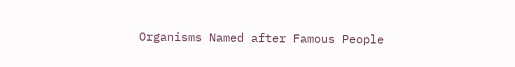Organisms Named after Famous People